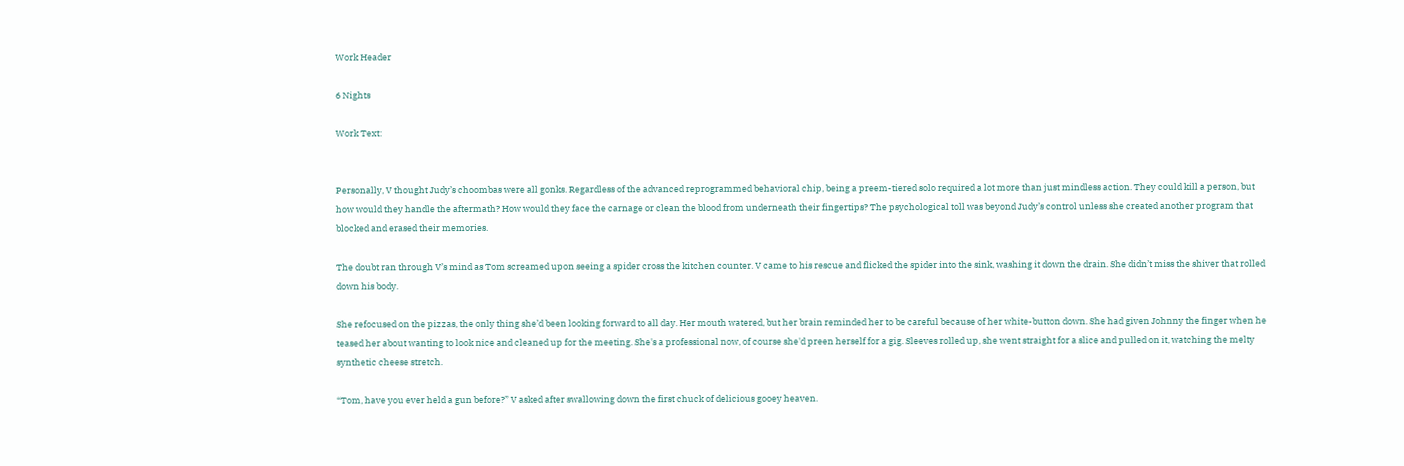Work Header

6 Nights

Work Text:


Personally, V thought Judy’s choombas were all gonks. Regardless of the advanced reprogrammed behavioral chip, being a preem-tiered solo required a lot more than just mindless action. They could kill a person, but how would they handle the aftermath? How would they face the carnage or clean the blood from underneath their fingertips? The psychological toll was beyond Judy’s control unless she created another program that blocked and erased their memories.

The doubt ran through V’s mind as Tom screamed upon seeing a spider cross the kitchen counter. V came to his rescue and flicked the spider into the sink, washing it down the drain. She didn’t miss the shiver that rolled down his body.

She refocused on the pizzas, the only thing she’d been looking forward to all day. Her mouth watered, but her brain reminded her to be careful because of her white-button down. She had given Johnny the finger when he teased her about wanting to look nice and cleaned up for the meeting. She's a professional now, of course she'd preen herself for a gig. Sleeves rolled up, she went straight for a slice and pulled on it, watching the melty synthetic cheese stretch.

“Tom, have you ever held a gun before?” V asked after swallowing down the first chuck of delicious gooey heaven.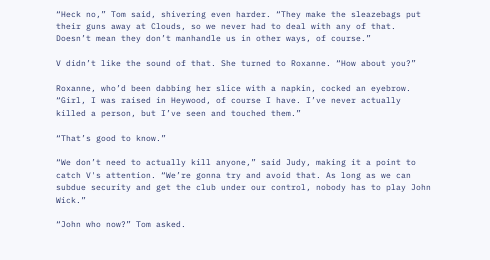“Heck no,” Tom said, shivering even harder. “They make the sleazebags put their guns away at Clouds, so we never had to deal with any of that. Doesn’t mean they don’t manhandle us in other ways, of course.”

V didn’t like the sound of that. She turned to Roxanne. “How about you?”

Roxanne, who’d been dabbing her slice with a napkin, cocked an eyebrow. “Girl, I was raised in Heywood, of course I have. I’ve never actually killed a person, but I’ve seen and touched them.”

“That’s good to know.”

“We don’t need to actually kill anyone,” said Judy, making it a point to catch V's attention. “We’re gonna try and avoid that. As long as we can subdue security and get the club under our control, nobody has to play John Wick.”

“John who now?” Tom asked.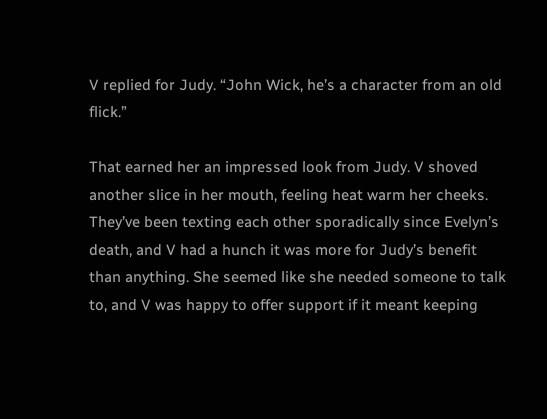V replied for Judy. “John Wick, he’s a character from an old flick.”

That earned her an impressed look from Judy. V shoved another slice in her mouth, feeling heat warm her cheeks. They’ve been texting each other sporadically since Evelyn’s death, and V had a hunch it was more for Judy’s benefit than anything. She seemed like she needed someone to talk to, and V was happy to offer support if it meant keeping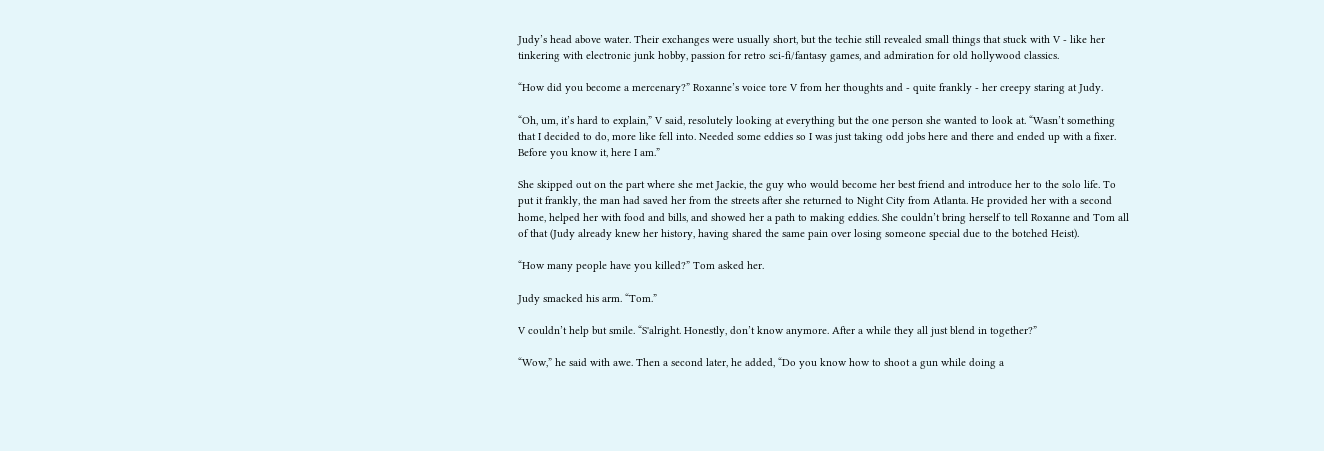Judy’s head above water. Their exchanges were usually short, but the techie still revealed small things that stuck with V - like her tinkering with electronic junk hobby, passion for retro sci-fi/fantasy games, and admiration for old hollywood classics.

“How did you become a mercenary?” Roxanne’s voice tore V from her thoughts and - quite frankly - her creepy staring at Judy.

“Oh, um, it’s hard to explain,” V said, resolutely looking at everything but the one person she wanted to look at. “Wasn’t something that I decided to do, more like fell into. Needed some eddies so I was just taking odd jobs here and there and ended up with a fixer. Before you know it, here I am.”

She skipped out on the part where she met Jackie, the guy who would become her best friend and introduce her to the solo life. To put it frankly, the man had saved her from the streets after she returned to Night City from Atlanta. He provided her with a second home, helped her with food and bills, and showed her a path to making eddies. She couldn’t bring herself to tell Roxanne and Tom all of that (Judy already knew her history, having shared the same pain over losing someone special due to the botched Heist).

“How many people have you killed?” Tom asked her.

Judy smacked his arm. “Tom.”

V couldn’t help but smile. “S'alright. Honestly, don’t know anymore. After a while they all just blend in together?”

“Wow,” he said with awe. Then a second later, he added, “Do you know how to shoot a gun while doing a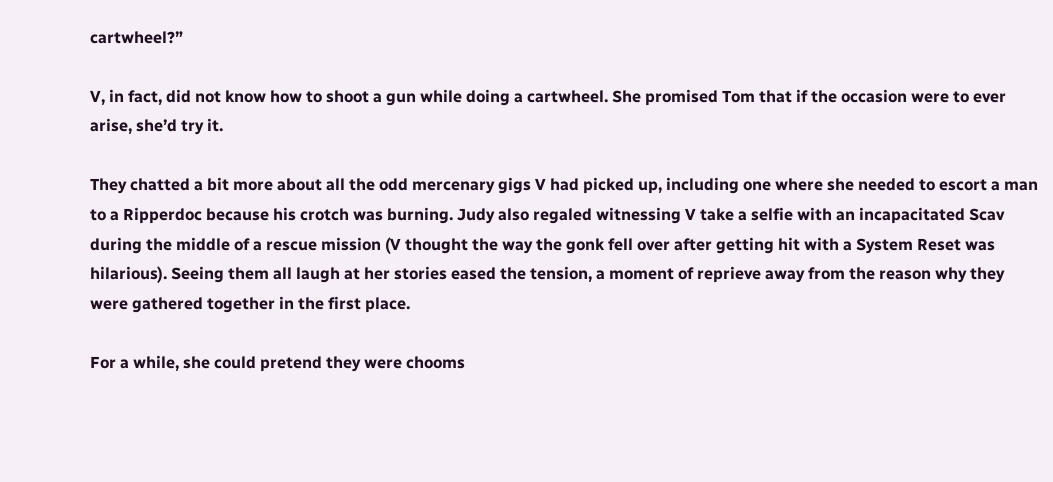cartwheel?”

V, in fact, did not know how to shoot a gun while doing a cartwheel. She promised Tom that if the occasion were to ever arise, she’d try it.

They chatted a bit more about all the odd mercenary gigs V had picked up, including one where she needed to escort a man to a Ripperdoc because his crotch was burning. Judy also regaled witnessing V take a selfie with an incapacitated Scav during the middle of a rescue mission (V thought the way the gonk fell over after getting hit with a System Reset was hilarious). Seeing them all laugh at her stories eased the tension, a moment of reprieve away from the reason why they were gathered together in the first place.

For a while, she could pretend they were chooms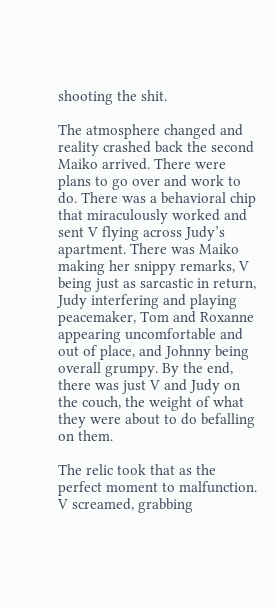shooting the shit.

The atmosphere changed and reality crashed back the second Maiko arrived. There were plans to go over and work to do. There was a behavioral chip that miraculously worked and sent V flying across Judy’s apartment. There was Maiko making her snippy remarks, V being just as sarcastic in return, Judy interfering and playing peacemaker, Tom and Roxanne appearing uncomfortable and out of place, and Johnny being overall grumpy. By the end, there was just V and Judy on the couch, the weight of what they were about to do befalling on them.

The relic took that as the perfect moment to malfunction. V screamed, grabbing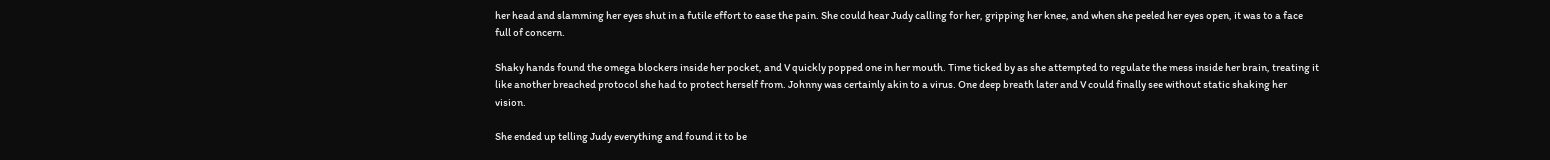her head and slamming her eyes shut in a futile effort to ease the pain. She could hear Judy calling for her, gripping her knee, and when she peeled her eyes open, it was to a face full of concern.

Shaky hands found the omega blockers inside her pocket, and V quickly popped one in her mouth. Time ticked by as she attempted to regulate the mess inside her brain, treating it like another breached protocol she had to protect herself from. Johnny was certainly akin to a virus. One deep breath later and V could finally see without static shaking her vision.

She ended up telling Judy everything and found it to be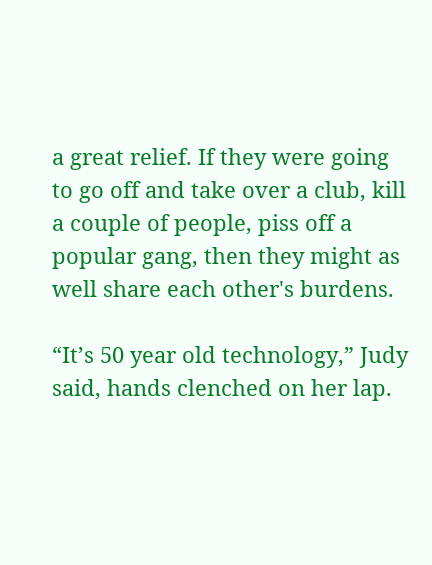a great relief. If they were going to go off and take over a club, kill a couple of people, piss off a popular gang, then they might as well share each other's burdens.

“It’s 50 year old technology,” Judy said, hands clenched on her lap.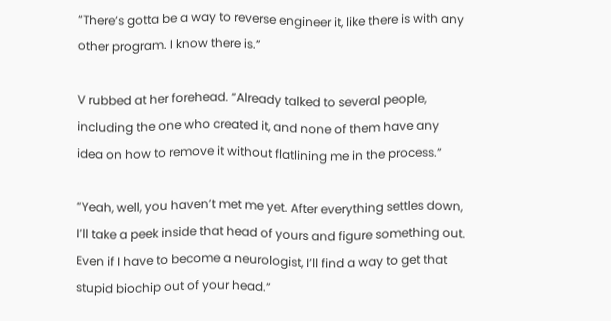“There’s gotta be a way to reverse engineer it, like there is with any other program. I know there is.”

V rubbed at her forehead. “Already talked to several people, including the one who created it, and none of them have any idea on how to remove it without flatlining me in the process.”

“Yeah, well, you haven’t met me yet. After everything settles down, I’ll take a peek inside that head of yours and figure something out. Even if I have to become a neurologist, I’ll find a way to get that stupid biochip out of your head.”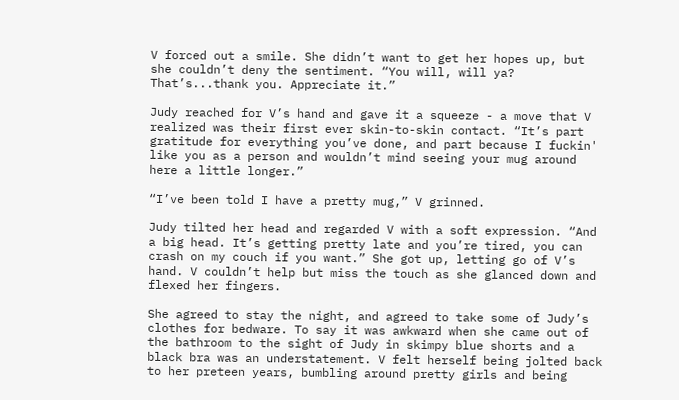V forced out a smile. She didn’t want to get her hopes up, but she couldn’t deny the sentiment. “You will, will ya? That’s...thank you. Appreciate it.”

Judy reached for V’s hand and gave it a squeeze - a move that V realized was their first ever skin-to-skin contact. “It’s part gratitude for everything you’ve done, and part because I fuckin' like you as a person and wouldn’t mind seeing your mug around here a little longer.”

“I’ve been told I have a pretty mug,” V grinned.

Judy tilted her head and regarded V with a soft expression. “And a big head. It’s getting pretty late and you’re tired, you can crash on my couch if you want.” She got up, letting go of V’s hand. V couldn’t help but miss the touch as she glanced down and flexed her fingers.

She agreed to stay the night, and agreed to take some of Judy’s clothes for bedware. To say it was awkward when she came out of the bathroom to the sight of Judy in skimpy blue shorts and a black bra was an understatement. V felt herself being jolted back to her preteen years, bumbling around pretty girls and being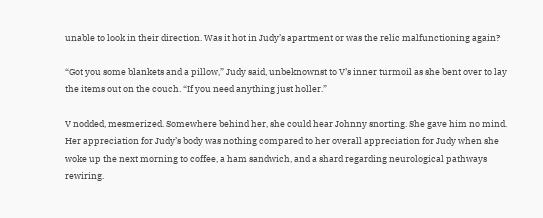unable to look in their direction. Was it hot in Judy’s apartment or was the relic malfunctioning again?

“Got you some blankets and a pillow,” Judy said, unbeknownst to V’s inner turmoil as she bent over to lay the items out on the couch. “If you need anything just holler.”

V nodded, mesmerized. Somewhere behind her, she could hear Johnny snorting. She gave him no mind. Her appreciation for Judy’s body was nothing compared to her overall appreciation for Judy when she woke up the next morning to coffee, a ham sandwich, and a shard regarding neurological pathways rewiring.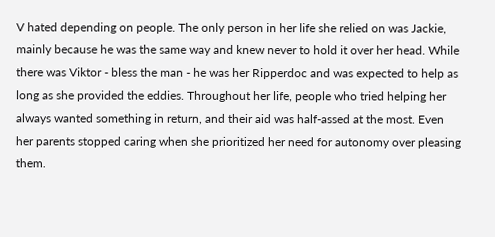V hated depending on people. The only person in her life she relied on was Jackie, mainly because he was the same way and knew never to hold it over her head. While there was Viktor - bless the man - he was her Ripperdoc and was expected to help as long as she provided the eddies. Throughout her life, people who tried helping her always wanted something in return, and their aid was half-assed at the most. Even her parents stopped caring when she prioritized her need for autonomy over pleasing them.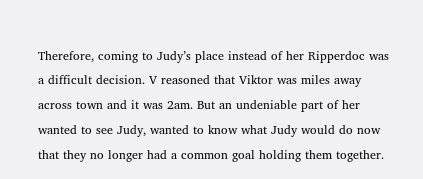Therefore, coming to Judy’s place instead of her Ripperdoc was a difficult decision. V reasoned that Viktor was miles away across town and it was 2am. But an undeniable part of her wanted to see Judy, wanted to know what Judy would do now that they no longer had a common goal holding them together.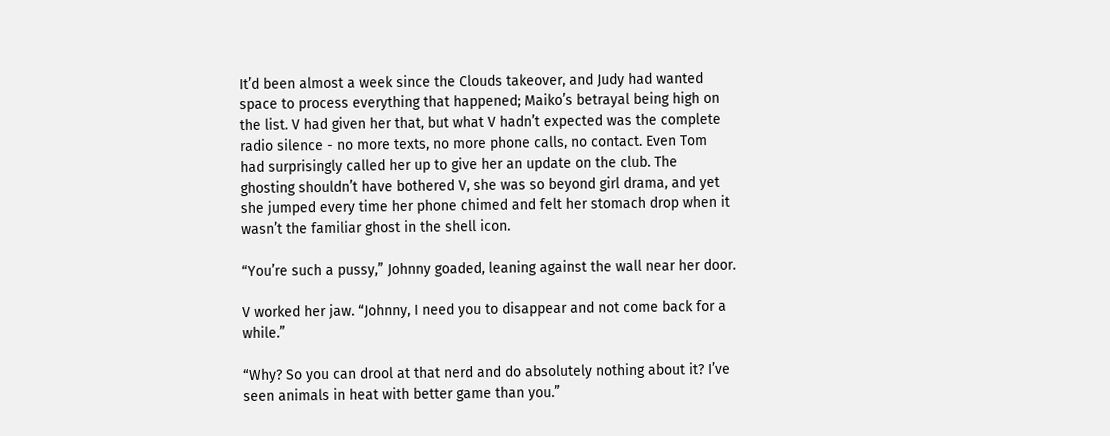It’d been almost a week since the Clouds takeover, and Judy had wanted space to process everything that happened; Maiko’s betrayal being high on the list. V had given her that, but what V hadn’t expected was the complete radio silence - no more texts, no more phone calls, no contact. Even Tom had surprisingly called her up to give her an update on the club. The ghosting shouldn’t have bothered V, she was so beyond girl drama, and yet she jumped every time her phone chimed and felt her stomach drop when it wasn’t the familiar ghost in the shell icon.

“You’re such a pussy,” Johnny goaded, leaning against the wall near her door.

V worked her jaw. “Johnny, I need you to disappear and not come back for a while.”

“Why? So you can drool at that nerd and do absolutely nothing about it? I’ve seen animals in heat with better game than you.”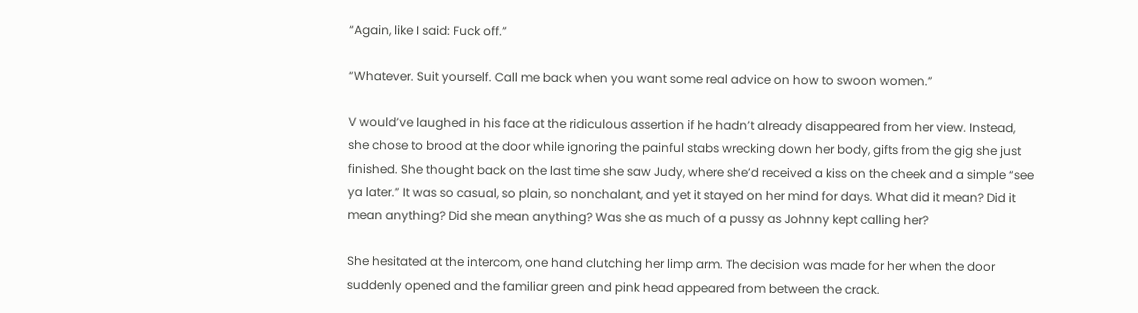“Again, like I said: Fuck off.”

“Whatever. Suit yourself. Call me back when you want some real advice on how to swoon women.”

V would’ve laughed in his face at the ridiculous assertion if he hadn’t already disappeared from her view. Instead, she chose to brood at the door while ignoring the painful stabs wrecking down her body, gifts from the gig she just finished. She thought back on the last time she saw Judy, where she’d received a kiss on the cheek and a simple “see ya later.” It was so casual, so plain, so nonchalant, and yet it stayed on her mind for days. What did it mean? Did it mean anything? Did she mean anything? Was she as much of a pussy as Johnny kept calling her?

She hesitated at the intercom, one hand clutching her limp arm. The decision was made for her when the door suddenly opened and the familiar green and pink head appeared from between the crack.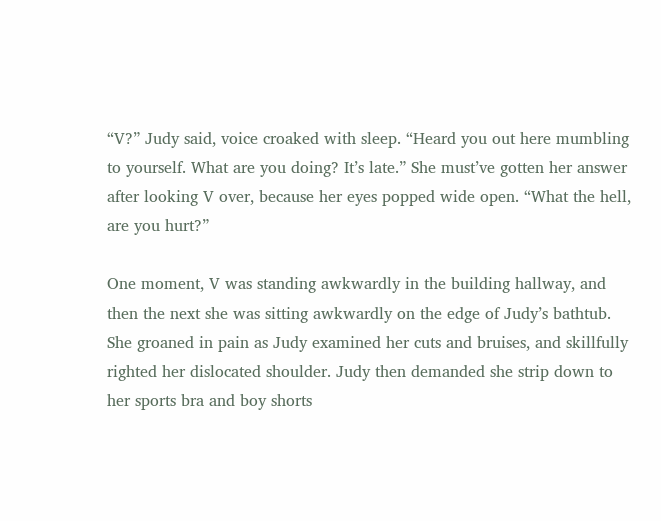“V?” Judy said, voice croaked with sleep. “Heard you out here mumbling to yourself. What are you doing? It’s late.” She must’ve gotten her answer after looking V over, because her eyes popped wide open. “What the hell, are you hurt?”

One moment, V was standing awkwardly in the building hallway, and then the next she was sitting awkwardly on the edge of Judy’s bathtub. She groaned in pain as Judy examined her cuts and bruises, and skillfully righted her dislocated shoulder. Judy then demanded she strip down to her sports bra and boy shorts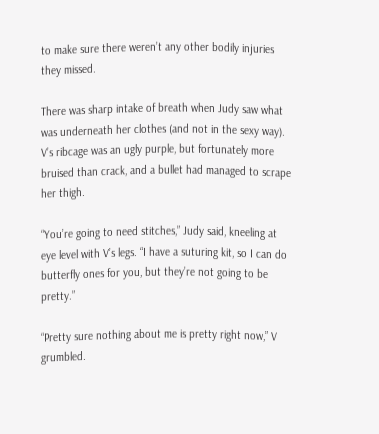to make sure there weren’t any other bodily injuries they missed.

There was sharp intake of breath when Judy saw what was underneath her clothes (and not in the sexy way). V’s ribcage was an ugly purple, but fortunately more bruised than crack, and a bullet had managed to scrape her thigh.

“You’re going to need stitches,” Judy said, kneeling at eye level with V’s legs. “I have a suturing kit, so I can do butterfly ones for you, but they’re not going to be pretty.”

“Pretty sure nothing about me is pretty right now,” V grumbled.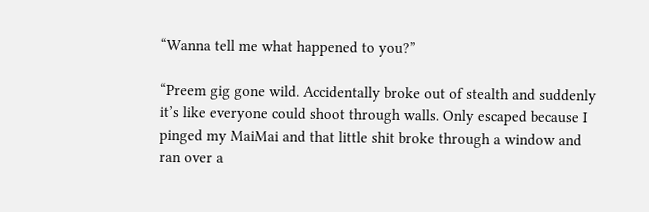“Wanna tell me what happened to you?”

“Preem gig gone wild. Accidentally broke out of stealth and suddenly it’s like everyone could shoot through walls. Only escaped because I pinged my MaiMai and that little shit broke through a window and ran over a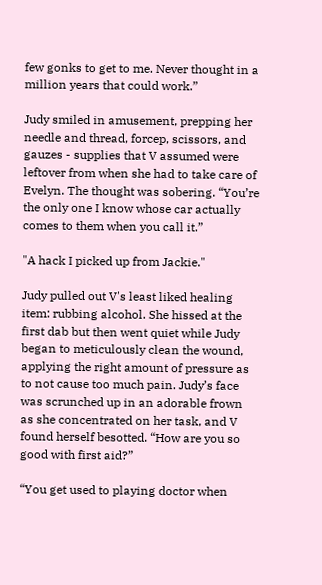few gonks to get to me. Never thought in a million years that could work.”

Judy smiled in amusement, prepping her needle and thread, forcep, scissors, and gauzes - supplies that V assumed were leftover from when she had to take care of Evelyn. The thought was sobering. “You’re the only one I know whose car actually comes to them when you call it.”

"A hack I picked up from Jackie."

Judy pulled out V's least liked healing item: rubbing alcohol. She hissed at the first dab but then went quiet while Judy began to meticulously clean the wound, applying the right amount of pressure as to not cause too much pain. Judy’s face was scrunched up in an adorable frown as she concentrated on her task, and V found herself besotted. “How are you so good with first aid?”

“You get used to playing doctor when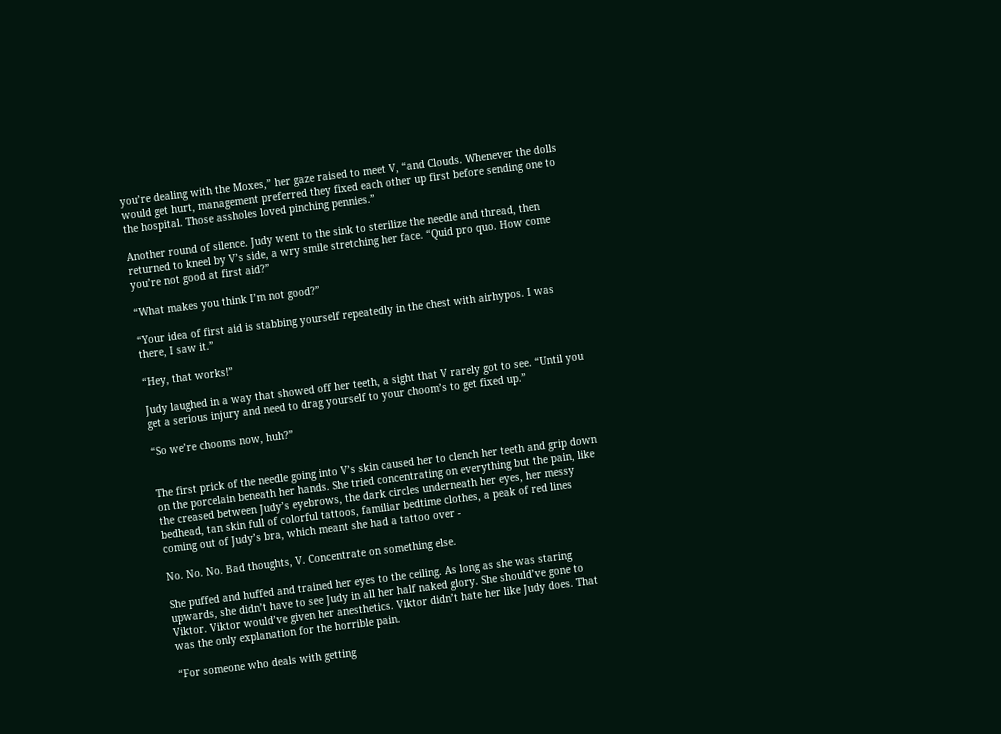you’re dealing with the Moxes,” her gaze raised to meet V, “and Clouds. Whenever the dolls would get hurt, management preferred they fixed each other up first before sending one to the hospital. Those assholes loved pinching pennies.”

Another round of silence. Judy went to the sink to sterilize the needle and thread, then returned to kneel by V’s side, a wry smile stretching her face. “Quid pro quo. How come you’re not good at first aid?”

“What makes you think I’m not good?”

“Your idea of first aid is stabbing yourself repeatedly in the chest with airhypos. I was there, I saw it.”

“Hey, that works!”

Judy laughed in a way that showed off her teeth, a sight that V rarely got to see. “Until you get a serious injury and need to drag yourself to your choom’s to get fixed up.”

“So we’re chooms now, huh?”


The first prick of the needle going into V’s skin caused her to clench her teeth and grip down on the porcelain beneath her hands. She tried concentrating on everything but the pain, like the creased between Judy’s eyebrows, the dark circles underneath her eyes, her messy bedhead, tan skin full of colorful tattoos, familiar bedtime clothes, a peak of red lines coming out of Judy’s bra, which meant she had a tattoo over -

No. No. No. Bad thoughts, V. Concentrate on something else.

She puffed and huffed and trained her eyes to the ceiling. As long as she was staring upwards, she didn’t have to see Judy in all her half naked glory. She should’ve gone to Viktor. Viktor would’ve given her anesthetics. Viktor didn’t hate her like Judy does. That was the only explanation for the horrible pain.

“For someone who deals with getting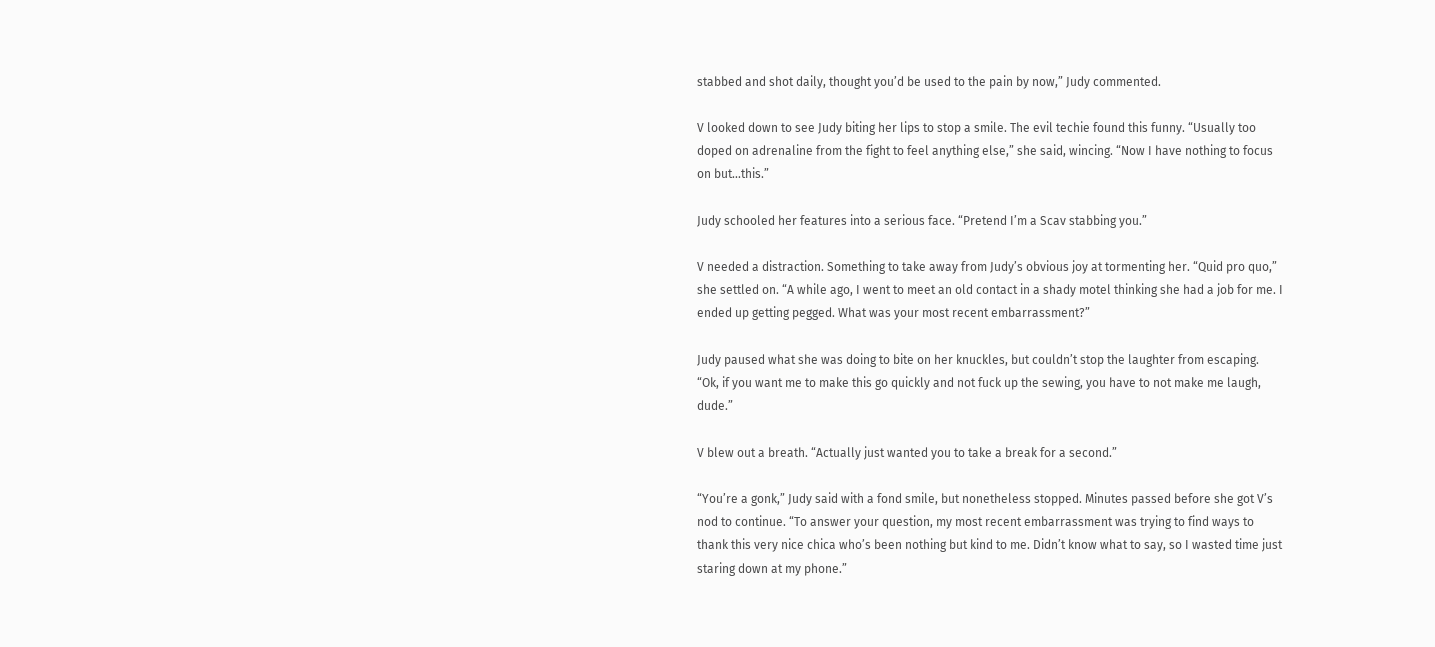stabbed and shot daily, thought you’d be used to the pain by now,” Judy commented.

V looked down to see Judy biting her lips to stop a smile. The evil techie found this funny. “Usually too doped on adrenaline from the fight to feel anything else,” she said, wincing. “Now I have nothing to focus on but...this.”

Judy schooled her features into a serious face. “Pretend I’m a Scav stabbing you.”

V needed a distraction. Something to take away from Judy’s obvious joy at tormenting her. “Quid pro quo,” she settled on. “A while ago, I went to meet an old contact in a shady motel thinking she had a job for me. I ended up getting pegged. What was your most recent embarrassment?”

Judy paused what she was doing to bite on her knuckles, but couldn’t stop the laughter from escaping. “Ok, if you want me to make this go quickly and not fuck up the sewing, you have to not make me laugh, dude.”

V blew out a breath. “Actually just wanted you to take a break for a second.”

“You’re a gonk,” Judy said with a fond smile, but nonetheless stopped. Minutes passed before she got V’s nod to continue. “To answer your question, my most recent embarrassment was trying to find ways to thank this very nice chica who’s been nothing but kind to me. Didn’t know what to say, so I wasted time just staring down at my phone.”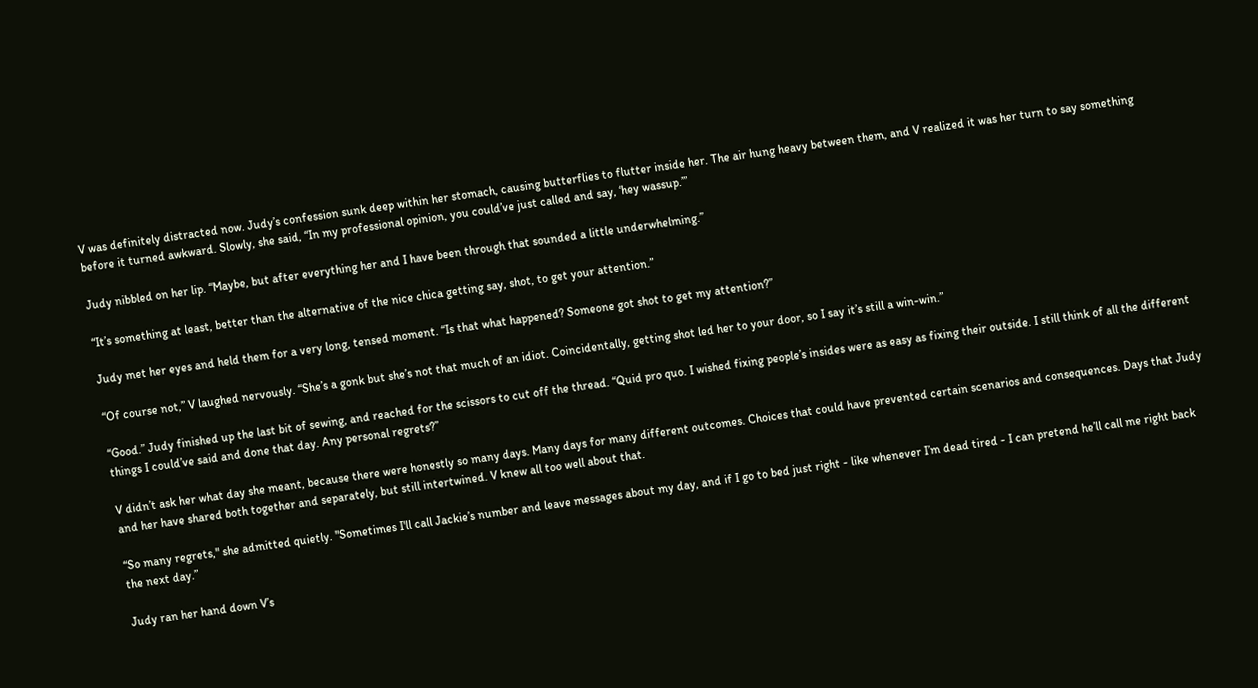V was definitely distracted now. Judy’s confession sunk deep within her stomach, causing butterflies to flutter inside her. The air hung heavy between them, and V realized it was her turn to say something before it turned awkward. Slowly, she said, “In my professional opinion, you could’ve just called and say, ‘hey wassup.’”

Judy nibbled on her lip. “Maybe, but after everything her and I have been through that sounded a little underwhelming.”

“It’s something at least, better than the alternative of the nice chica getting say, shot, to get your attention.”

Judy met her eyes and held them for a very long, tensed moment. “Is that what happened? Someone got shot to get my attention?”

“Of course not,” V laughed nervously. “She’s a gonk but she’s not that much of an idiot. Coincidentally, getting shot led her to your door, so I say it’s still a win-win.”

“Good.” Judy finished up the last bit of sewing, and reached for the scissors to cut off the thread. “Quid pro quo. I wished fixing people’s insides were as easy as fixing their outside. I still think of all the different things I could’ve said and done that day. Any personal regrets?”

V didn’t ask her what day she meant, because there were honestly so many days. Many days for many different outcomes. Choices that could have prevented certain scenarios and consequences. Days that Judy and her have shared both together and separately, but still intertwined. V knew all too well about that.

“So many regrets," she admitted quietly. "Sometimes I'll call Jackie’s number and leave messages about my day, and if I go to bed just right - like whenever I’m dead tired - I can pretend he’ll call me right back the next day.”

Judy ran her hand down V’s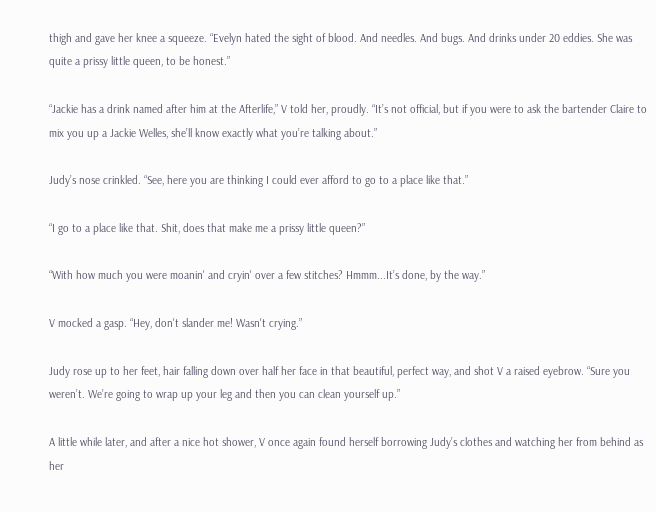thigh and gave her knee a squeeze. “Evelyn hated the sight of blood. And needles. And bugs. And drinks under 20 eddies. She was quite a prissy little queen, to be honest.”

“Jackie has a drink named after him at the Afterlife,” V told her, proudly. “It’s not official, but if you were to ask the bartender Claire to mix you up a Jackie Welles, she’ll know exactly what you’re talking about.”

Judy’s nose crinkled. “See, here you are thinking I could ever afford to go to a place like that.”

“I go to a place like that. Shit, does that make me a prissy little queen?”

“With how much you were moanin' and cryin' over a few stitches? Hmmm...It’s done, by the way.”

V mocked a gasp. “Hey, don't slander me! Wasn't crying.”

Judy rose up to her feet, hair falling down over half her face in that beautiful, perfect way, and shot V a raised eyebrow. “Sure you weren’t. We’re going to wrap up your leg and then you can clean yourself up.”

A little while later, and after a nice hot shower, V once again found herself borrowing Judy’s clothes and watching her from behind as her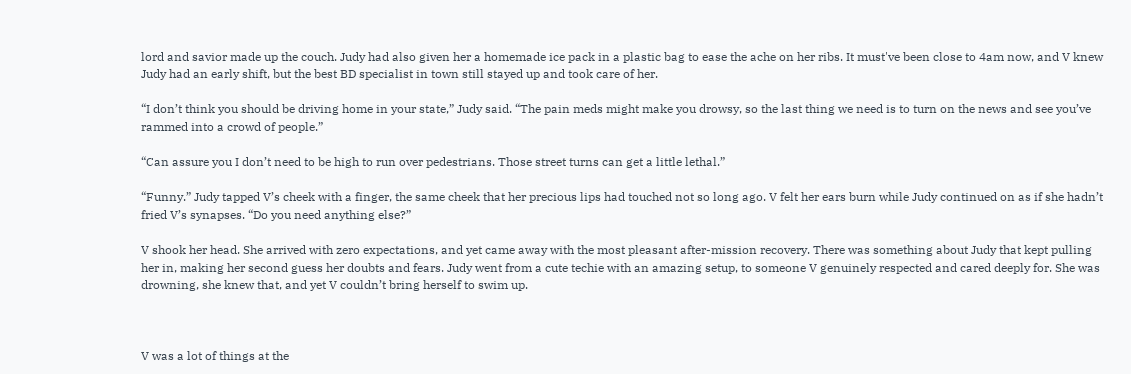lord and savior made up the couch. Judy had also given her a homemade ice pack in a plastic bag to ease the ache on her ribs. It must've been close to 4am now, and V knew Judy had an early shift, but the best BD specialist in town still stayed up and took care of her.

“I don’t think you should be driving home in your state,” Judy said. “The pain meds might make you drowsy, so the last thing we need is to turn on the news and see you’ve rammed into a crowd of people.”

“Can assure you I don’t need to be high to run over pedestrians. Those street turns can get a little lethal.”

“Funny.” Judy tapped V’s cheek with a finger, the same cheek that her precious lips had touched not so long ago. V felt her ears burn while Judy continued on as if she hadn’t fried V’s synapses. “Do you need anything else?”

V shook her head. She arrived with zero expectations, and yet came away with the most pleasant after-mission recovery. There was something about Judy that kept pulling her in, making her second guess her doubts and fears. Judy went from a cute techie with an amazing setup, to someone V genuinely respected and cared deeply for. She was drowning, she knew that, and yet V couldn’t bring herself to swim up.



V was a lot of things at the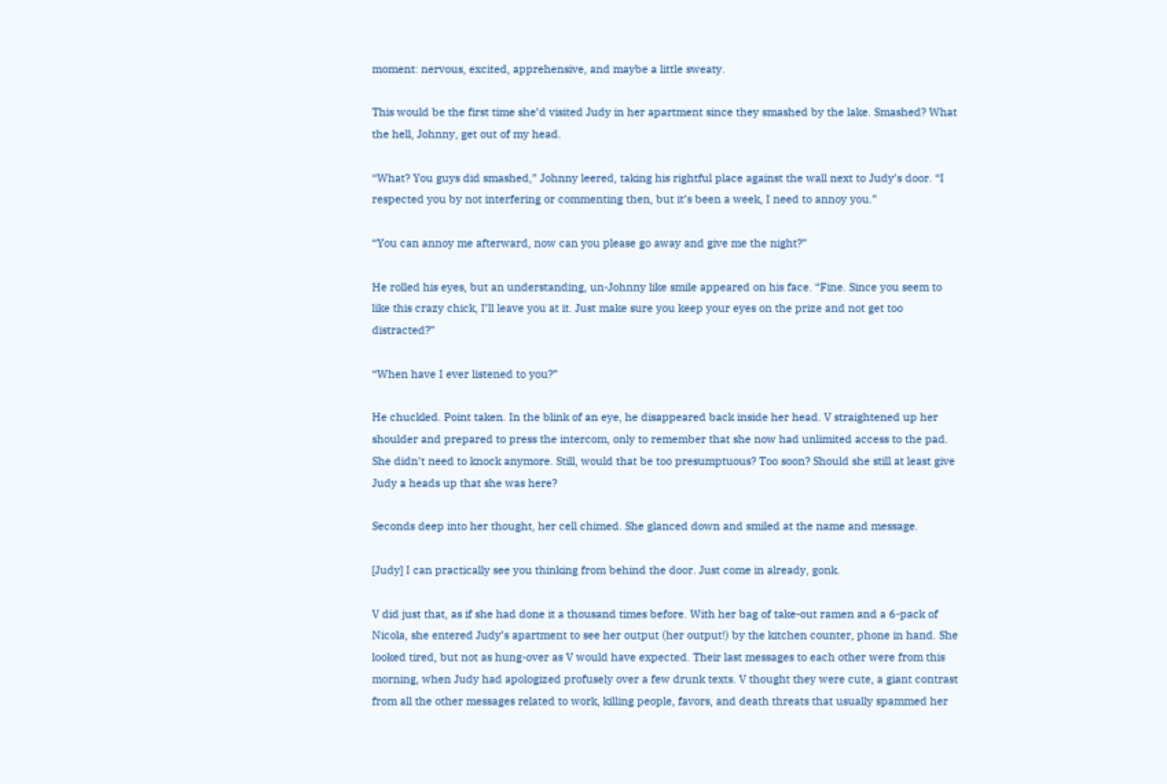moment: nervous, excited, apprehensive, and maybe a little sweaty.

This would be the first time she’d visited Judy in her apartment since they smashed by the lake. Smashed? What the hell, Johnny, get out of my head.

“What? You guys did smashed,” Johnny leered, taking his rightful place against the wall next to Judy’s door. “I respected you by not interfering or commenting then, but it’s been a week, I need to annoy you.”

“You can annoy me afterward, now can you please go away and give me the night?”

He rolled his eyes, but an understanding, un-Johnny like smile appeared on his face. “Fine. Since you seem to like this crazy chick, I’ll leave you at it. Just make sure you keep your eyes on the prize and not get too distracted?”

“When have I ever listened to you?”

He chuckled. Point taken. In the blink of an eye, he disappeared back inside her head. V straightened up her shoulder and prepared to press the intercom, only to remember that she now had unlimited access to the pad. She didn’t need to knock anymore. Still, would that be too presumptuous? Too soon? Should she still at least give Judy a heads up that she was here?

Seconds deep into her thought, her cell chimed. She glanced down and smiled at the name and message.

[Judy] I can practically see you thinking from behind the door. Just come in already, gonk.

V did just that, as if she had done it a thousand times before. With her bag of take-out ramen and a 6-pack of Nicola, she entered Judy’s apartment to see her output (her output!) by the kitchen counter, phone in hand. She looked tired, but not as hung-over as V would have expected. Their last messages to each other were from this morning, when Judy had apologized profusely over a few drunk texts. V thought they were cute, a giant contrast from all the other messages related to work, killing people, favors, and death threats that usually spammed her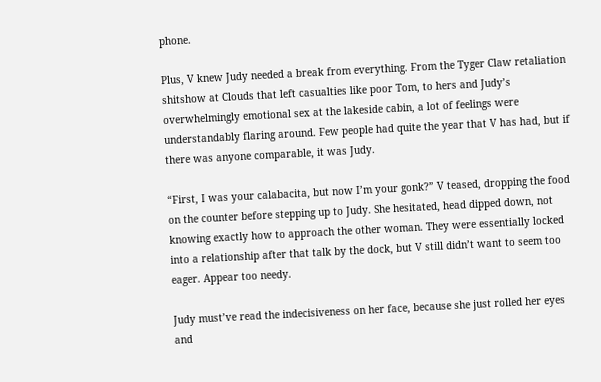phone.

Plus, V knew Judy needed a break from everything. From the Tyger Claw retaliation shitshow at Clouds that left casualties like poor Tom, to hers and Judy’s overwhelmingly emotional sex at the lakeside cabin, a lot of feelings were understandably flaring around. Few people had quite the year that V has had, but if there was anyone comparable, it was Judy.

“First, I was your calabacita, but now I’m your gonk?” V teased, dropping the food on the counter before stepping up to Judy. She hesitated, head dipped down, not knowing exactly how to approach the other woman. They were essentially locked into a relationship after that talk by the dock, but V still didn’t want to seem too eager. Appear too needy.

Judy must’ve read the indecisiveness on her face, because she just rolled her eyes and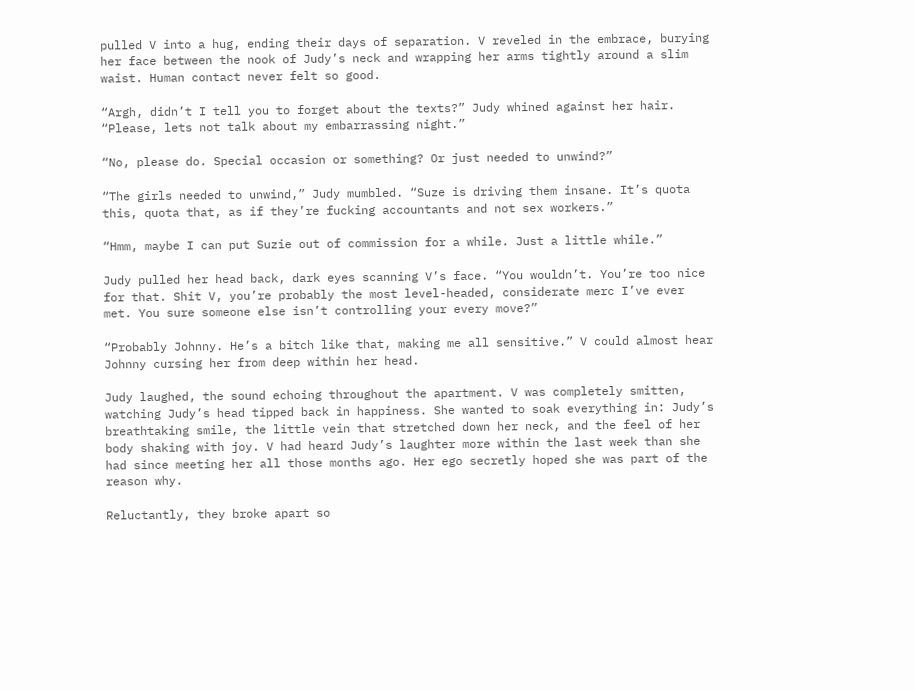pulled V into a hug, ending their days of separation. V reveled in the embrace, burying her face between the nook of Judy’s neck and wrapping her arms tightly around a slim waist. Human contact never felt so good.

“Argh, didn’t I tell you to forget about the texts?” Judy whined against her hair. “Please, lets not talk about my embarrassing night.”

“No, please do. Special occasion or something? Or just needed to unwind?”

“The girls needed to unwind,” Judy mumbled. “Suze is driving them insane. It’s quota this, quota that, as if they’re fucking accountants and not sex workers.”

“Hmm, maybe I can put Suzie out of commission for a while. Just a little while.”

Judy pulled her head back, dark eyes scanning V’s face. “You wouldn’t. You’re too nice for that. Shit V, you’re probably the most level-headed, considerate merc I’ve ever met. You sure someone else isn’t controlling your every move?”

“Probably Johnny. He’s a bitch like that, making me all sensitive.” V could almost hear Johnny cursing her from deep within her head.

Judy laughed, the sound echoing throughout the apartment. V was completely smitten, watching Judy’s head tipped back in happiness. She wanted to soak everything in: Judy’s breathtaking smile, the little vein that stretched down her neck, and the feel of her body shaking with joy. V had heard Judy’s laughter more within the last week than she had since meeting her all those months ago. Her ego secretly hoped she was part of the reason why.

Reluctantly, they broke apart so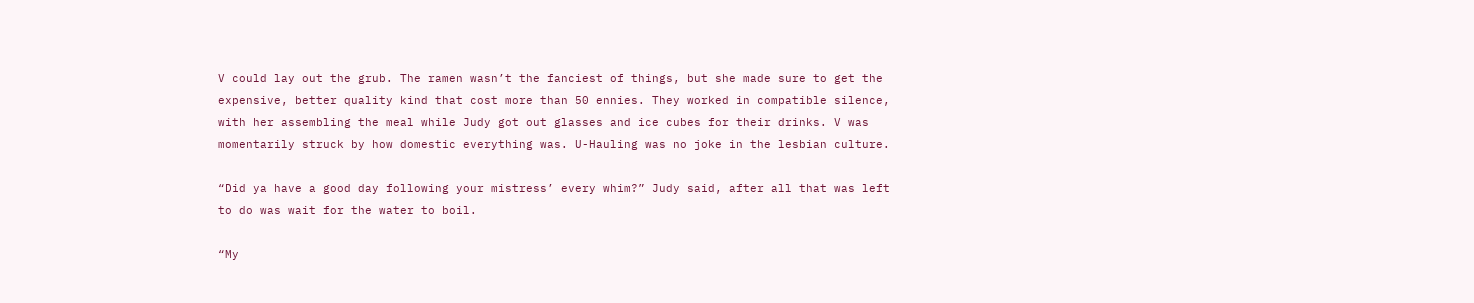V could lay out the grub. The ramen wasn’t the fanciest of things, but she made sure to get the expensive, better quality kind that cost more than 50 ennies. They worked in compatible silence, with her assembling the meal while Judy got out glasses and ice cubes for their drinks. V was momentarily struck by how domestic everything was. U-Hauling was no joke in the lesbian culture.

“Did ya have a good day following your mistress’ every whim?” Judy said, after all that was left to do was wait for the water to boil.

“My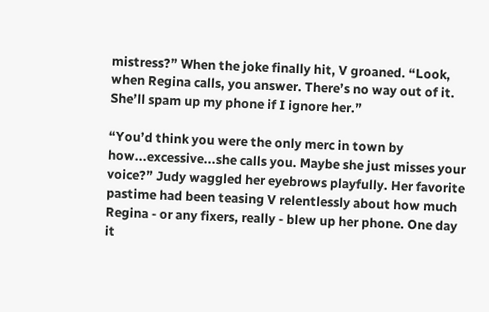mistress?” When the joke finally hit, V groaned. “Look, when Regina calls, you answer. There’s no way out of it. She’ll spam up my phone if I ignore her.”

“You’d think you were the only merc in town by how...excessive...she calls you. Maybe she just misses your voice?” Judy waggled her eyebrows playfully. Her favorite pastime had been teasing V relentlessly about how much Regina - or any fixers, really - blew up her phone. One day it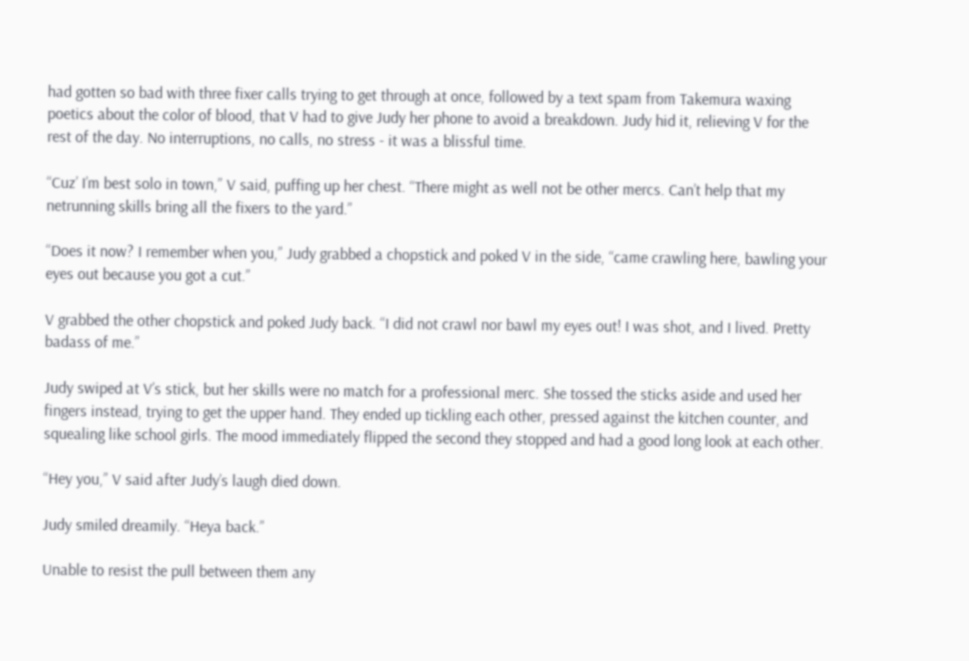had gotten so bad with three fixer calls trying to get through at once, followed by a text spam from Takemura waxing poetics about the color of blood, that V had to give Judy her phone to avoid a breakdown. Judy hid it, relieving V for the rest of the day. No interruptions, no calls, no stress - it was a blissful time.

“Cuz’ I’m best solo in town,” V said, puffing up her chest. “There might as well not be other mercs. Can’t help that my netrunning skills bring all the fixers to the yard.”

“Does it now? I remember when you,” Judy grabbed a chopstick and poked V in the side, “came crawling here, bawling your eyes out because you got a cut.”

V grabbed the other chopstick and poked Judy back. “I did not crawl nor bawl my eyes out! I was shot, and I lived. Pretty badass of me.”

Judy swiped at V’s stick, but her skills were no match for a professional merc. She tossed the sticks aside and used her fingers instead, trying to get the upper hand. They ended up tickling each other, pressed against the kitchen counter, and squealing like school girls. The mood immediately flipped the second they stopped and had a good long look at each other.

“Hey you,” V said after Judy’s laugh died down.

Judy smiled dreamily. “Heya back.”

Unable to resist the pull between them any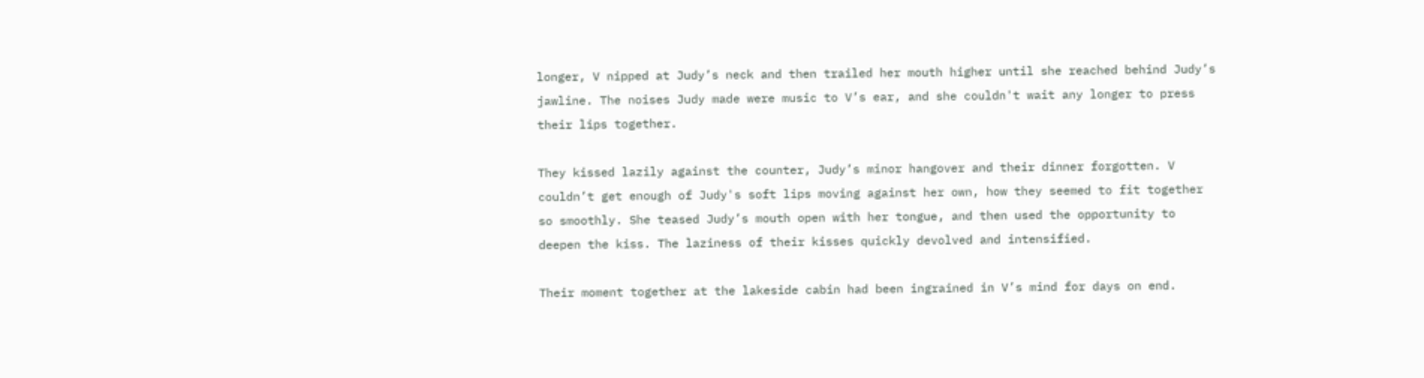longer, V nipped at Judy’s neck and then trailed her mouth higher until she reached behind Judy’s jawline. The noises Judy made were music to V’s ear, and she couldn't wait any longer to press their lips together.

They kissed lazily against the counter, Judy’s minor hangover and their dinner forgotten. V couldn’t get enough of Judy's soft lips moving against her own, how they seemed to fit together so smoothly. She teased Judy’s mouth open with her tongue, and then used the opportunity to deepen the kiss. The laziness of their kisses quickly devolved and intensified.

Their moment together at the lakeside cabin had been ingrained in V’s mind for days on end.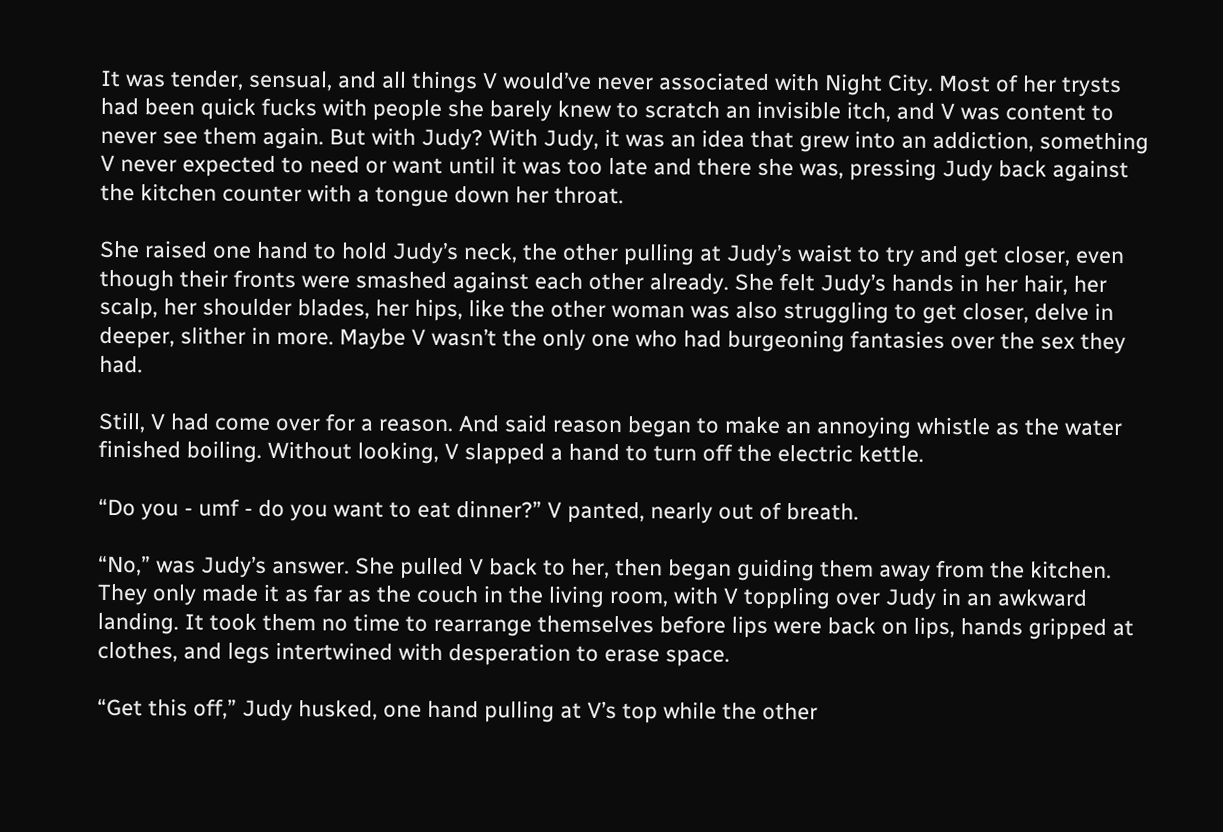It was tender, sensual, and all things V would’ve never associated with Night City. Most of her trysts had been quick fucks with people she barely knew to scratch an invisible itch, and V was content to never see them again. But with Judy? With Judy, it was an idea that grew into an addiction, something V never expected to need or want until it was too late and there she was, pressing Judy back against the kitchen counter with a tongue down her throat.

She raised one hand to hold Judy’s neck, the other pulling at Judy’s waist to try and get closer, even though their fronts were smashed against each other already. She felt Judy’s hands in her hair, her scalp, her shoulder blades, her hips, like the other woman was also struggling to get closer, delve in deeper, slither in more. Maybe V wasn’t the only one who had burgeoning fantasies over the sex they had.

Still, V had come over for a reason. And said reason began to make an annoying whistle as the water finished boiling. Without looking, V slapped a hand to turn off the electric kettle.

“Do you - umf - do you want to eat dinner?” V panted, nearly out of breath.

“No,” was Judy’s answer. She pulled V back to her, then began guiding them away from the kitchen. They only made it as far as the couch in the living room, with V toppling over Judy in an awkward landing. It took them no time to rearrange themselves before lips were back on lips, hands gripped at clothes, and legs intertwined with desperation to erase space.

“Get this off,” Judy husked, one hand pulling at V’s top while the other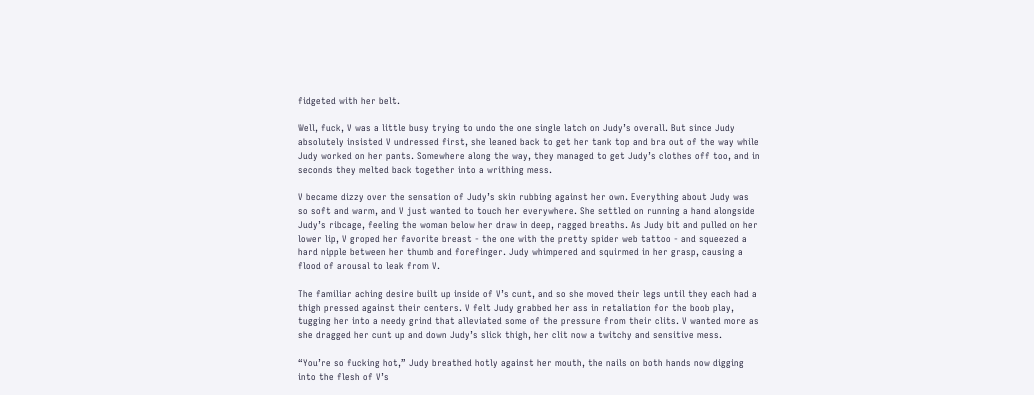fidgeted with her belt.

Well, fuck, V was a little busy trying to undo the one single latch on Judy’s overall. But since Judy absolutely insisted V undressed first, she leaned back to get her tank top and bra out of the way while Judy worked on her pants. Somewhere along the way, they managed to get Judy’s clothes off too, and in seconds they melted back together into a writhing mess.

V became dizzy over the sensation of Judy’s skin rubbing against her own. Everything about Judy was so soft and warm, and V just wanted to touch her everywhere. She settled on running a hand alongside Judy’s ribcage, feeling the woman below her draw in deep, ragged breaths. As Judy bit and pulled on her lower lip, V groped her favorite breast - the one with the pretty spider web tattoo - and squeezed a hard nipple between her thumb and forefinger. Judy whimpered and squirmed in her grasp, causing a flood of arousal to leak from V.

The familiar aching desire built up inside of V’s cunt, and so she moved their legs until they each had a thigh pressed against their centers. V felt Judy grabbed her ass in retaliation for the boob play, tugging her into a needy grind that alleviated some of the pressure from their clits. V wanted more as she dragged her cunt up and down Judy’s slick thigh, her clit now a twitchy and sensitive mess.

“You’re so fucking hot,” Judy breathed hotly against her mouth, the nails on both hands now digging into the flesh of V’s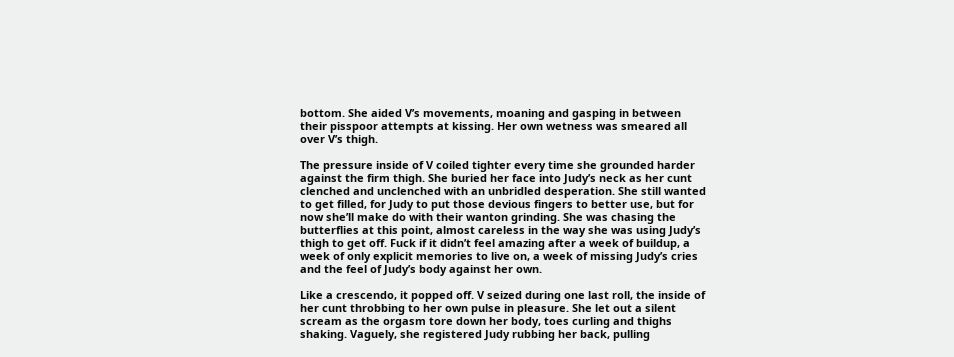bottom. She aided V’s movements, moaning and gasping in between their pisspoor attempts at kissing. Her own wetness was smeared all over V’s thigh.

The pressure inside of V coiled tighter every time she grounded harder against the firm thigh. She buried her face into Judy’s neck as her cunt clenched and unclenched with an unbridled desperation. She still wanted to get filled, for Judy to put those devious fingers to better use, but for now she’ll make do with their wanton grinding. She was chasing the butterflies at this point, almost careless in the way she was using Judy’s thigh to get off. Fuck if it didn’t feel amazing after a week of buildup, a week of only explicit memories to live on, a week of missing Judy’s cries and the feel of Judy’s body against her own.

Like a crescendo, it popped off. V seized during one last roll, the inside of her cunt throbbing to her own pulse in pleasure. She let out a silent scream as the orgasm tore down her body, toes curling and thighs shaking. Vaguely, she registered Judy rubbing her back, pulling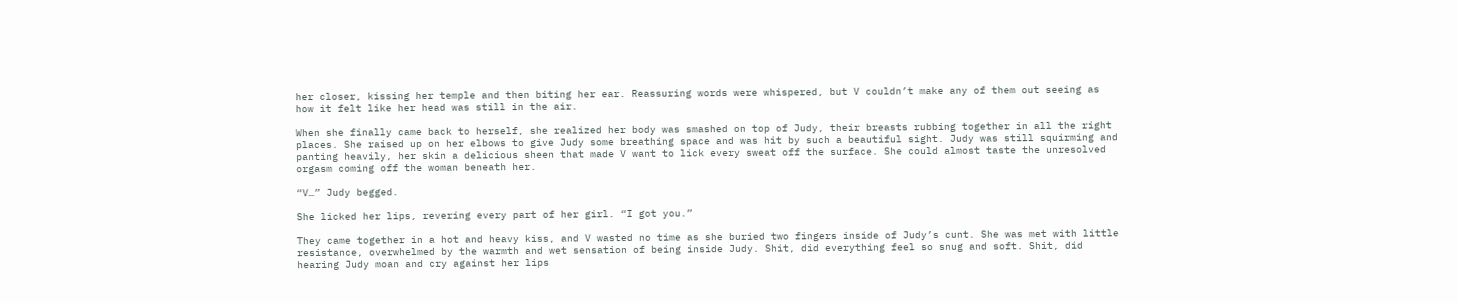her closer, kissing her temple and then biting her ear. Reassuring words were whispered, but V couldn’t make any of them out seeing as how it felt like her head was still in the air.

When she finally came back to herself, she realized her body was smashed on top of Judy, their breasts rubbing together in all the right places. She raised up on her elbows to give Judy some breathing space and was hit by such a beautiful sight. Judy was still squirming and panting heavily, her skin a delicious sheen that made V want to lick every sweat off the surface. She could almost taste the unresolved orgasm coming off the woman beneath her.

“V…” Judy begged.

She licked her lips, revering every part of her girl. “I got you.”

They came together in a hot and heavy kiss, and V wasted no time as she buried two fingers inside of Judy’s cunt. She was met with little resistance, overwhelmed by the warmth and wet sensation of being inside Judy. Shit, did everything feel so snug and soft. Shit, did hearing Judy moan and cry against her lips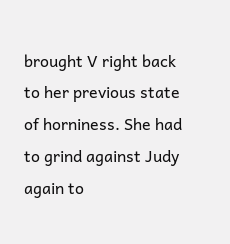brought V right back to her previous state of horniness. She had to grind against Judy again to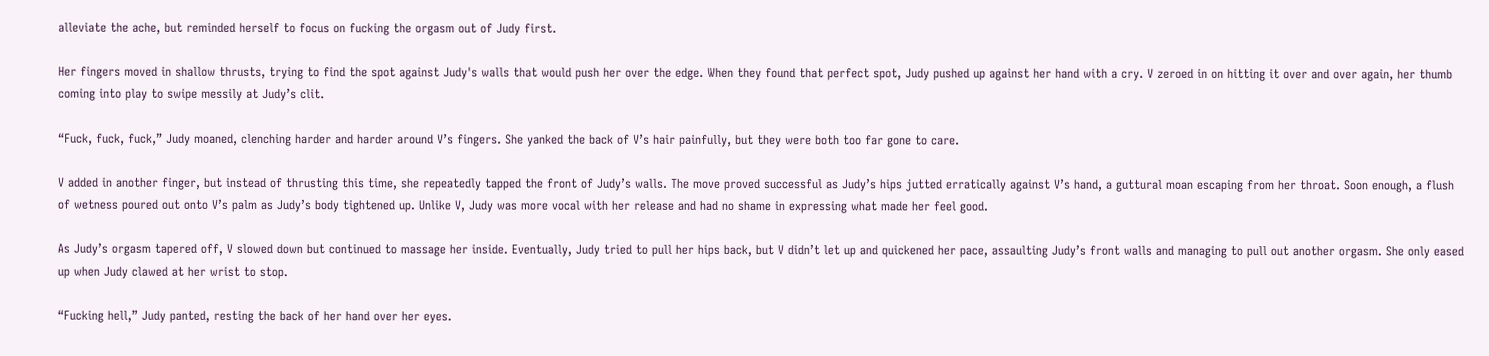alleviate the ache, but reminded herself to focus on fucking the orgasm out of Judy first.

Her fingers moved in shallow thrusts, trying to find the spot against Judy's walls that would push her over the edge. When they found that perfect spot, Judy pushed up against her hand with a cry. V zeroed in on hitting it over and over again, her thumb coming into play to swipe messily at Judy’s clit.

“Fuck, fuck, fuck,” Judy moaned, clenching harder and harder around V’s fingers. She yanked the back of V’s hair painfully, but they were both too far gone to care.

V added in another finger, but instead of thrusting this time, she repeatedly tapped the front of Judy’s walls. The move proved successful as Judy’s hips jutted erratically against V’s hand, a guttural moan escaping from her throat. Soon enough, a flush of wetness poured out onto V’s palm as Judy’s body tightened up. Unlike V, Judy was more vocal with her release and had no shame in expressing what made her feel good.

As Judy’s orgasm tapered off, V slowed down but continued to massage her inside. Eventually, Judy tried to pull her hips back, but V didn’t let up and quickened her pace, assaulting Judy’s front walls and managing to pull out another orgasm. She only eased up when Judy clawed at her wrist to stop.

“Fucking hell,” Judy panted, resting the back of her hand over her eyes.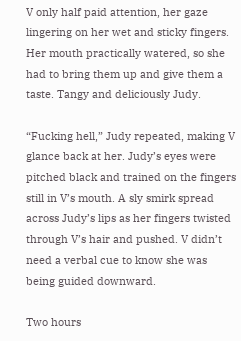V only half paid attention, her gaze lingering on her wet and sticky fingers. Her mouth practically watered, so she had to bring them up and give them a taste. Tangy and deliciously Judy.

“Fucking hell,” Judy repeated, making V glance back at her. Judy’s eyes were pitched black and trained on the fingers still in V’s mouth. A sly smirk spread across Judy’s lips as her fingers twisted through V’s hair and pushed. V didn’t need a verbal cue to know she was being guided downward.

Two hours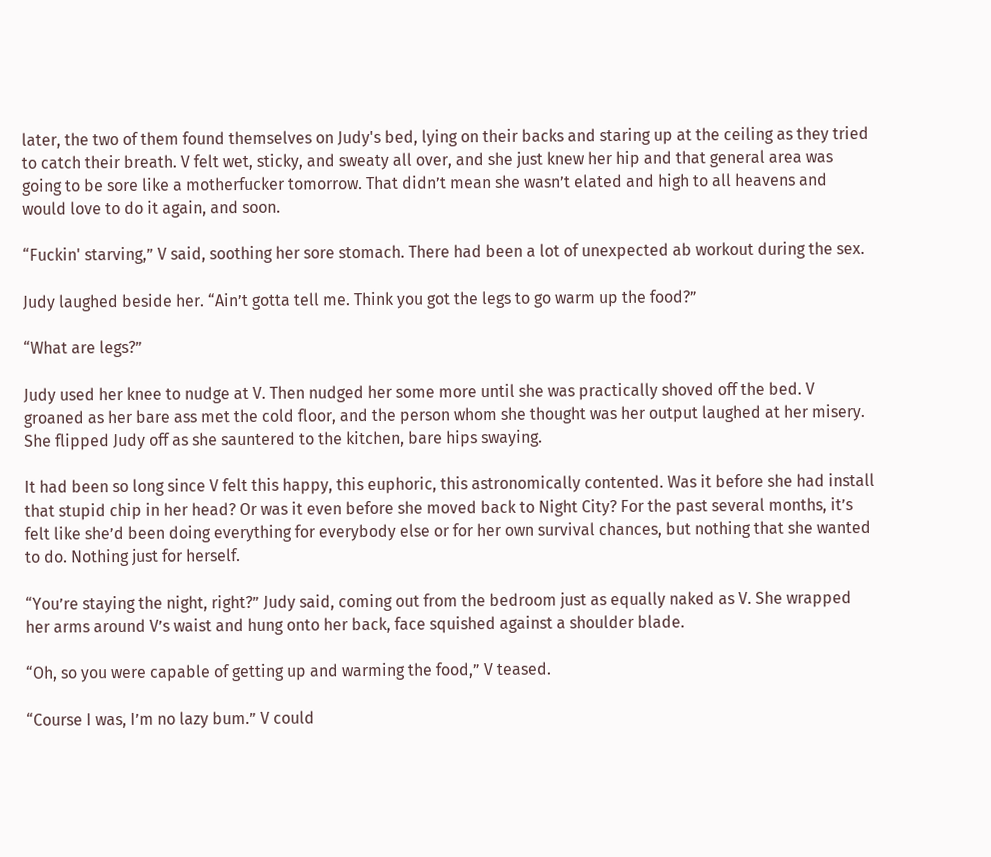later, the two of them found themselves on Judy's bed, lying on their backs and staring up at the ceiling as they tried to catch their breath. V felt wet, sticky, and sweaty all over, and she just knew her hip and that general area was going to be sore like a motherfucker tomorrow. That didn’t mean she wasn’t elated and high to all heavens and would love to do it again, and soon.

“Fuckin' starving,” V said, soothing her sore stomach. There had been a lot of unexpected ab workout during the sex.

Judy laughed beside her. “Ain’t gotta tell me. Think you got the legs to go warm up the food?”

“What are legs?”

Judy used her knee to nudge at V. Then nudged her some more until she was practically shoved off the bed. V groaned as her bare ass met the cold floor, and the person whom she thought was her output laughed at her misery. She flipped Judy off as she sauntered to the kitchen, bare hips swaying.

It had been so long since V felt this happy, this euphoric, this astronomically contented. Was it before she had install that stupid chip in her head? Or was it even before she moved back to Night City? For the past several months, it’s felt like she’d been doing everything for everybody else or for her own survival chances, but nothing that she wanted to do. Nothing just for herself.

“You’re staying the night, right?” Judy said, coming out from the bedroom just as equally naked as V. She wrapped her arms around V’s waist and hung onto her back, face squished against a shoulder blade.

“Oh, so you were capable of getting up and warming the food,” V teased.

“Course I was, I’m no lazy bum.” V could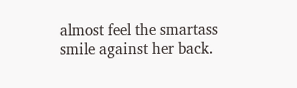almost feel the smartass smile against her back.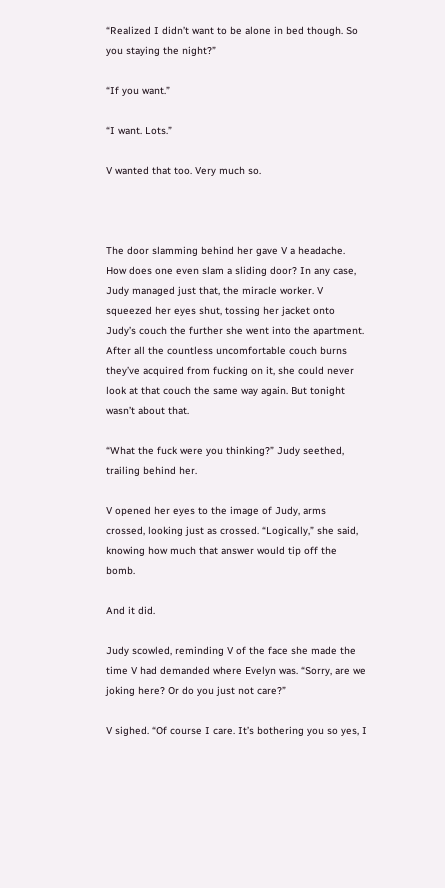“Realized I didn’t want to be alone in bed though. So you staying the night?”

“If you want.”

“I want. Lots.”

V wanted that too. Very much so.



The door slamming behind her gave V a headache. How does one even slam a sliding door? In any case, Judy managed just that, the miracle worker. V squeezed her eyes shut, tossing her jacket onto Judy’s couch the further she went into the apartment. After all the countless uncomfortable couch burns they’ve acquired from fucking on it, she could never look at that couch the same way again. But tonight wasn’t about that.

“What the fuck were you thinking?” Judy seethed, trailing behind her.

V opened her eyes to the image of Judy, arms crossed, looking just as crossed. “Logically,” she said, knowing how much that answer would tip off the bomb.

And it did.

Judy scowled, reminding V of the face she made the time V had demanded where Evelyn was. “Sorry, are we joking here? Or do you just not care?”

V sighed. “Of course I care. It’s bothering you so yes, I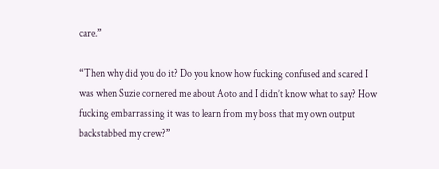care.”

“Then why did you do it? Do you know how fucking confused and scared I was when Suzie cornered me about Aoto and I didn’t know what to say? How fucking embarrassing it was to learn from my boss that my own output backstabbed my crew?”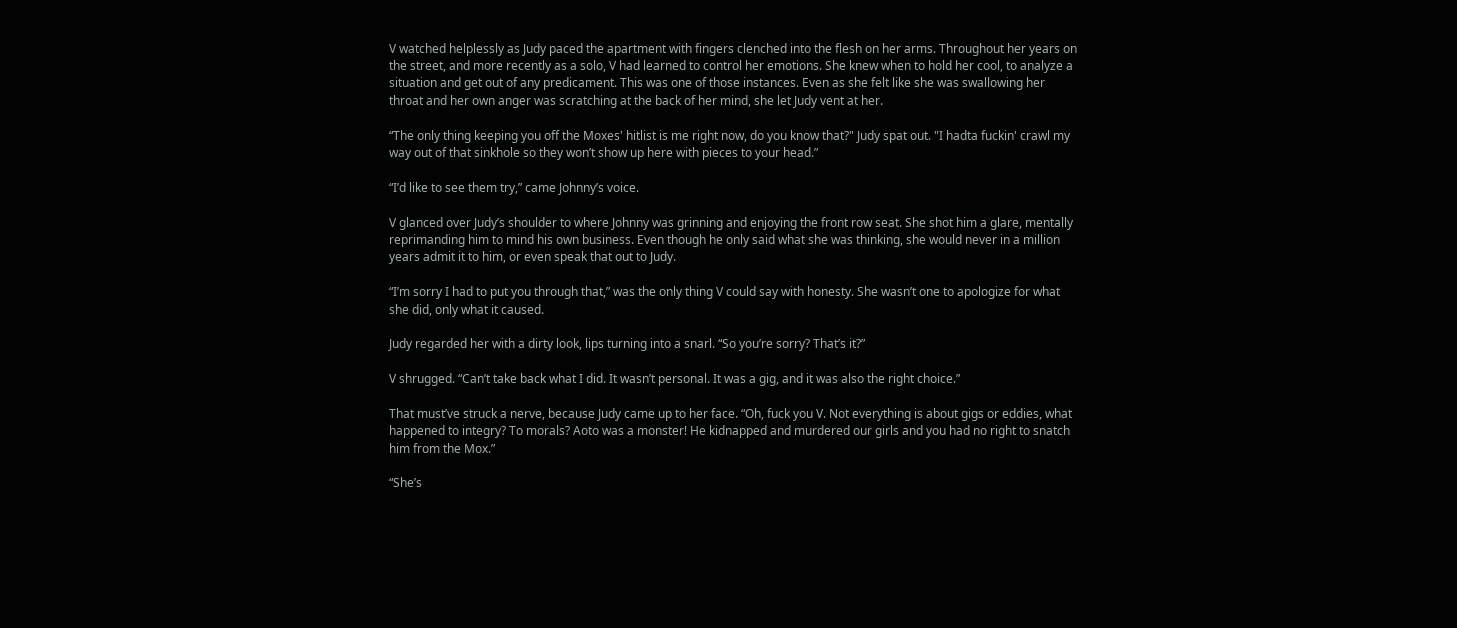V watched helplessly as Judy paced the apartment with fingers clenched into the flesh on her arms. Throughout her years on the street, and more recently as a solo, V had learned to control her emotions. She knew when to hold her cool, to analyze a situation and get out of any predicament. This was one of those instances. Even as she felt like she was swallowing her throat and her own anger was scratching at the back of her mind, she let Judy vent at her.

“The only thing keeping you off the Moxes' hitlist is me right now, do you know that?" Judy spat out. "I hadta fuckin' crawl my way out of that sinkhole so they won’t show up here with pieces to your head.”

“I’d like to see them try,” came Johnny’s voice.

V glanced over Judy’s shoulder to where Johnny was grinning and enjoying the front row seat. She shot him a glare, mentally reprimanding him to mind his own business. Even though he only said what she was thinking, she would never in a million years admit it to him, or even speak that out to Judy.

“I’m sorry I had to put you through that,” was the only thing V could say with honesty. She wasn’t one to apologize for what she did, only what it caused.

Judy regarded her with a dirty look, lips turning into a snarl. “So you’re sorry? That’s it?”

V shrugged. “Can’t take back what I did. It wasn’t personal. It was a gig, and it was also the right choice.”

That must’ve struck a nerve, because Judy came up to her face. “Oh, fuck you V. Not everything is about gigs or eddies, what happened to integry? To morals? Aoto was a monster! He kidnapped and murdered our girls and you had no right to snatch him from the Mox.”

“She’s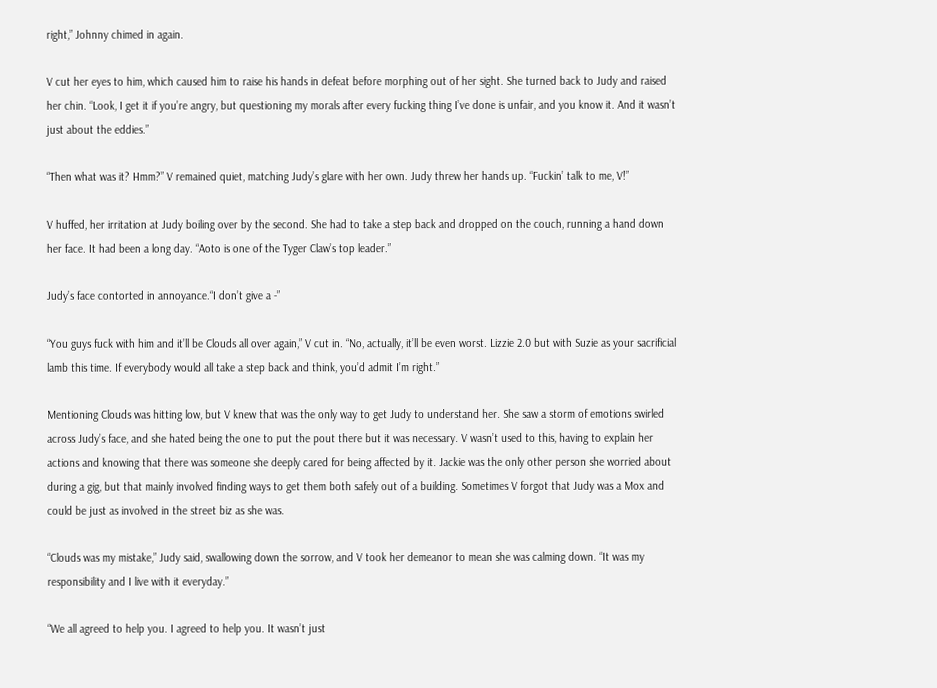right,” Johnny chimed in again.

V cut her eyes to him, which caused him to raise his hands in defeat before morphing out of her sight. She turned back to Judy and raised her chin. “Look, I get it if you’re angry, but questioning my morals after every fucking thing I’ve done is unfair, and you know it. And it wasn’t just about the eddies.”

“Then what was it? Hmm?” V remained quiet, matching Judy’s glare with her own. Judy threw her hands up. “Fuckin’ talk to me, V!”

V huffed, her irritation at Judy boiling over by the second. She had to take a step back and dropped on the couch, running a hand down her face. It had been a long day. “Aoto is one of the Tyger Claw’s top leader.”

Judy’s face contorted in annoyance.“I don’t give a -”

“You guys fuck with him and it’ll be Clouds all over again,” V cut in. “No, actually, it’ll be even worst. Lizzie 2.0 but with Suzie as your sacrificial lamb this time. If everybody would all take a step back and think, you’d admit I’m right.”

Mentioning Clouds was hitting low, but V knew that was the only way to get Judy to understand her. She saw a storm of emotions swirled across Judy’s face, and she hated being the one to put the pout there but it was necessary. V wasn’t used to this, having to explain her actions and knowing that there was someone she deeply cared for being affected by it. Jackie was the only other person she worried about during a gig, but that mainly involved finding ways to get them both safely out of a building. Sometimes V forgot that Judy was a Mox and could be just as involved in the street biz as she was.

“Clouds was my mistake,” Judy said, swallowing down the sorrow, and V took her demeanor to mean she was calming down. “It was my responsibility and I live with it everyday.”

“We all agreed to help you. I agreed to help you. It wasn’t just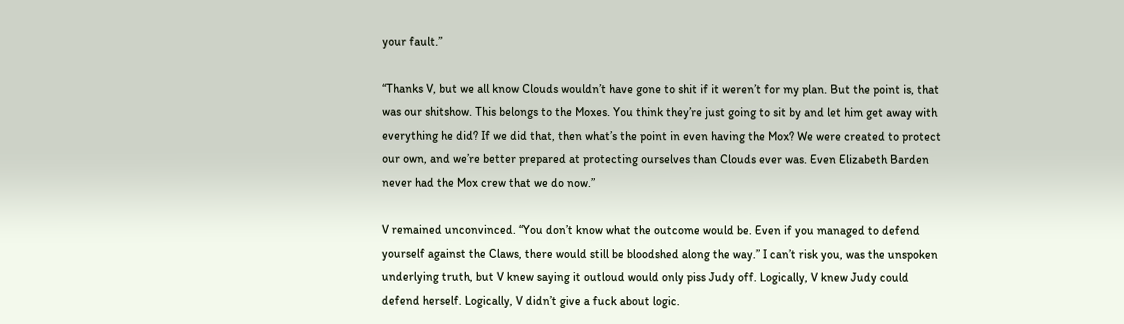your fault.”

“Thanks V, but we all know Clouds wouldn’t have gone to shit if it weren’t for my plan. But the point is, that was our shitshow. This belongs to the Moxes. You think they’re just going to sit by and let him get away with everything he did? If we did that, then what’s the point in even having the Mox? We were created to protect our own, and we’re better prepared at protecting ourselves than Clouds ever was. Even Elizabeth Barden never had the Mox crew that we do now.”

V remained unconvinced. “You don’t know what the outcome would be. Even if you managed to defend yourself against the Claws, there would still be bloodshed along the way.” I can’t risk you, was the unspoken underlying truth, but V knew saying it outloud would only piss Judy off. Logically, V knew Judy could defend herself. Logically, V didn’t give a fuck about logic.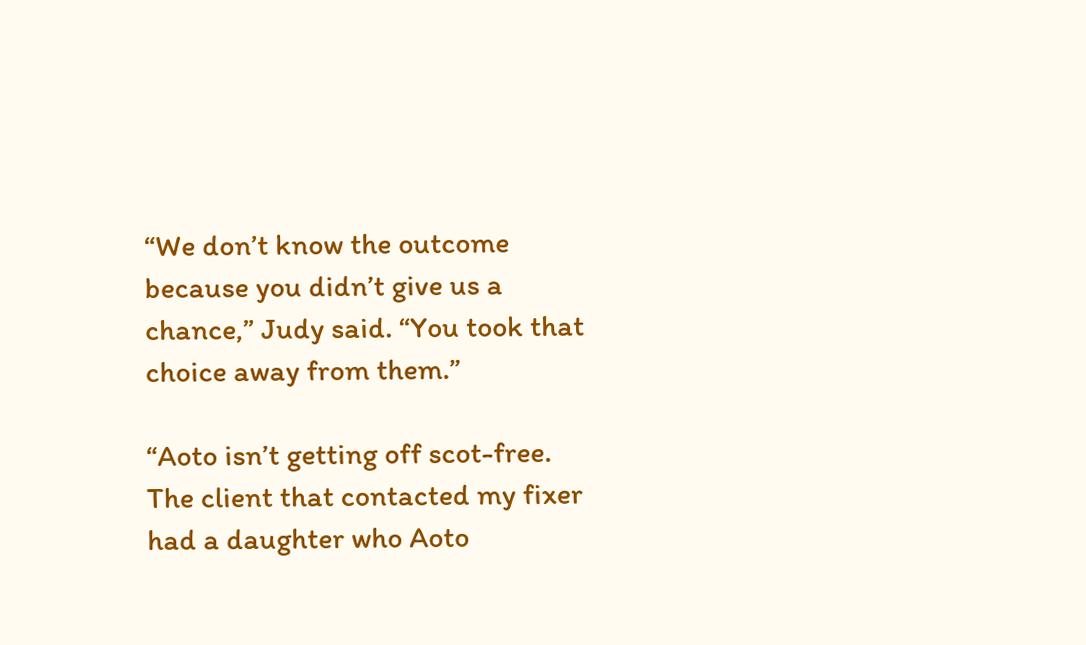“We don’t know the outcome because you didn’t give us a chance,” Judy said. “You took that choice away from them.”

“Aoto isn’t getting off scot-free. The client that contacted my fixer had a daughter who Aoto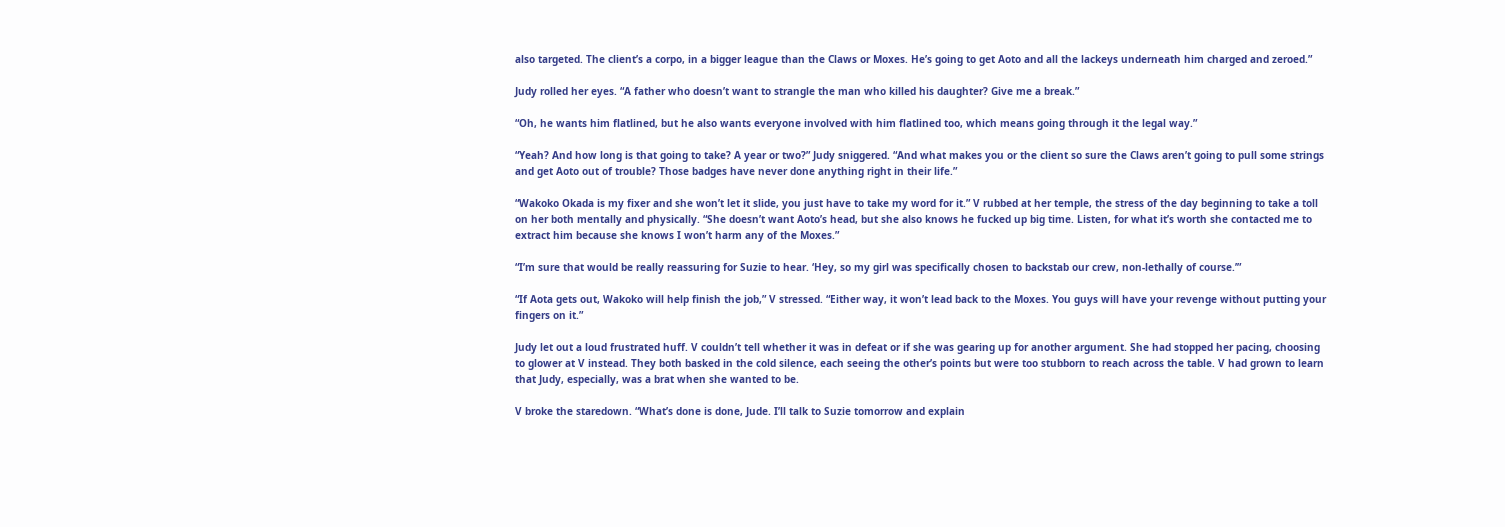also targeted. The client’s a corpo, in a bigger league than the Claws or Moxes. He’s going to get Aoto and all the lackeys underneath him charged and zeroed.”

Judy rolled her eyes. “A father who doesn’t want to strangle the man who killed his daughter? Give me a break.”

“Oh, he wants him flatlined, but he also wants everyone involved with him flatlined too, which means going through it the legal way.”

“Yeah? And how long is that going to take? A year or two?” Judy sniggered. “And what makes you or the client so sure the Claws aren’t going to pull some strings and get Aoto out of trouble? Those badges have never done anything right in their life.”

“Wakoko Okada is my fixer and she won’t let it slide, you just have to take my word for it.” V rubbed at her temple, the stress of the day beginning to take a toll on her both mentally and physically. “She doesn’t want Aoto’s head, but she also knows he fucked up big time. Listen, for what it’s worth she contacted me to extract him because she knows I won’t harm any of the Moxes.”

“I’m sure that would be really reassuring for Suzie to hear. ‘Hey, so my girl was specifically chosen to backstab our crew, non-lethally of course.’”

“If Aota gets out, Wakoko will help finish the job,” V stressed. “Either way, it won’t lead back to the Moxes. You guys will have your revenge without putting your fingers on it.”

Judy let out a loud frustrated huff. V couldn’t tell whether it was in defeat or if she was gearing up for another argument. She had stopped her pacing, choosing to glower at V instead. They both basked in the cold silence, each seeing the other’s points but were too stubborn to reach across the table. V had grown to learn that Judy, especially, was a brat when she wanted to be.

V broke the staredown. “What’s done is done, Jude. I’ll talk to Suzie tomorrow and explain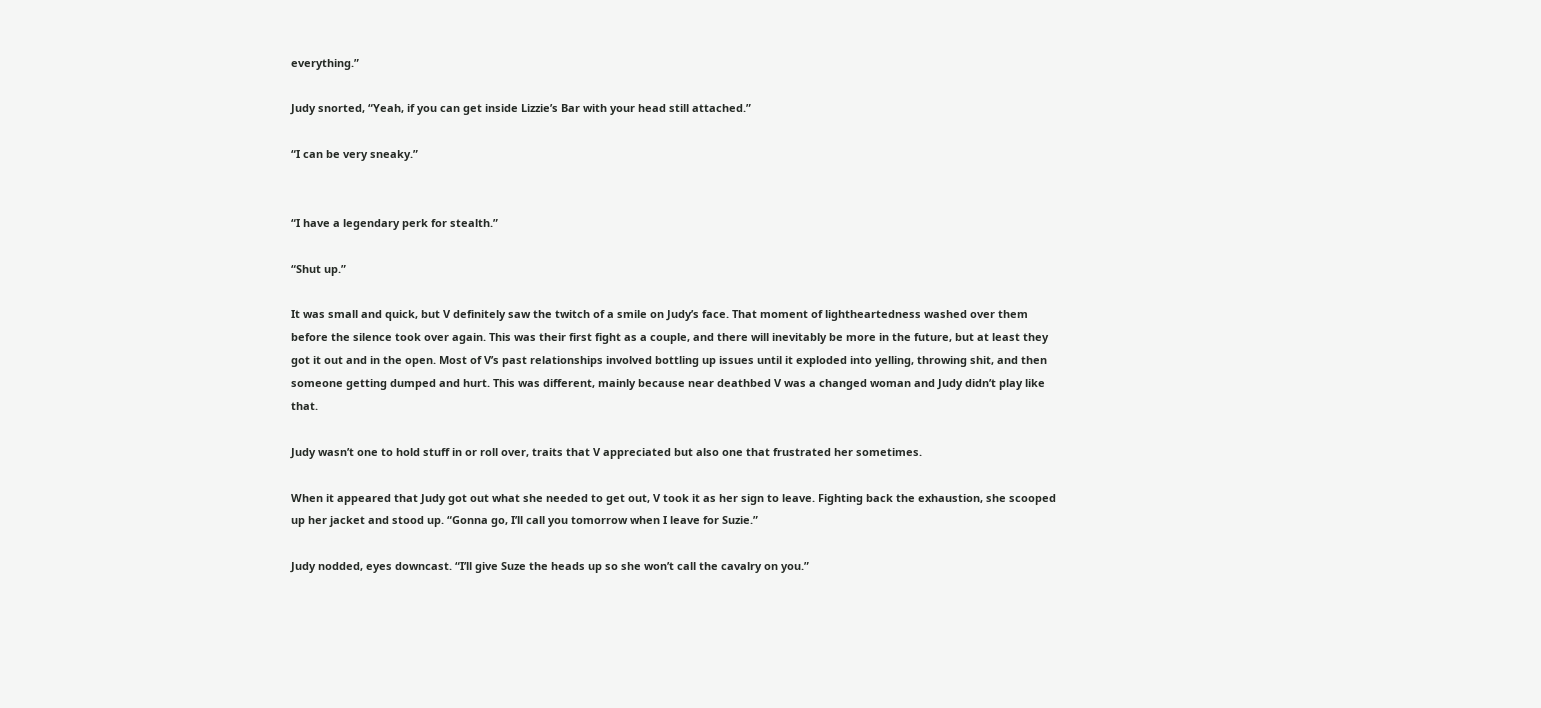everything.”

Judy snorted, “Yeah, if you can get inside Lizzie’s Bar with your head still attached.”

“I can be very sneaky.”


“I have a legendary perk for stealth.”

“Shut up.”

It was small and quick, but V definitely saw the twitch of a smile on Judy’s face. That moment of lightheartedness washed over them before the silence took over again. This was their first fight as a couple, and there will inevitably be more in the future, but at least they got it out and in the open. Most of V’s past relationships involved bottling up issues until it exploded into yelling, throwing shit, and then someone getting dumped and hurt. This was different, mainly because near deathbed V was a changed woman and Judy didn’t play like that.

Judy wasn’t one to hold stuff in or roll over, traits that V appreciated but also one that frustrated her sometimes.

When it appeared that Judy got out what she needed to get out, V took it as her sign to leave. Fighting back the exhaustion, she scooped up her jacket and stood up. “Gonna go, I’ll call you tomorrow when I leave for Suzie.”

Judy nodded, eyes downcast. “I’ll give Suze the heads up so she won’t call the cavalry on you.”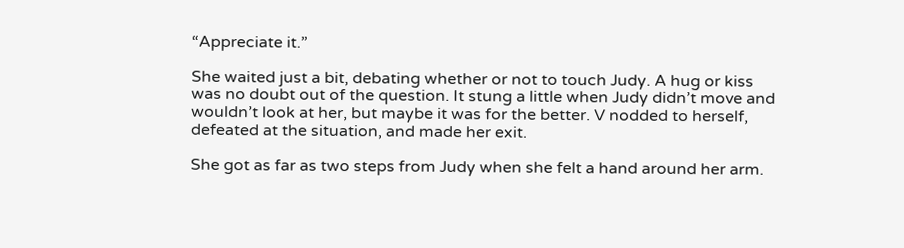“Appreciate it.”

She waited just a bit, debating whether or not to touch Judy. A hug or kiss was no doubt out of the question. It stung a little when Judy didn’t move and wouldn’t look at her, but maybe it was for the better. V nodded to herself, defeated at the situation, and made her exit.

She got as far as two steps from Judy when she felt a hand around her arm.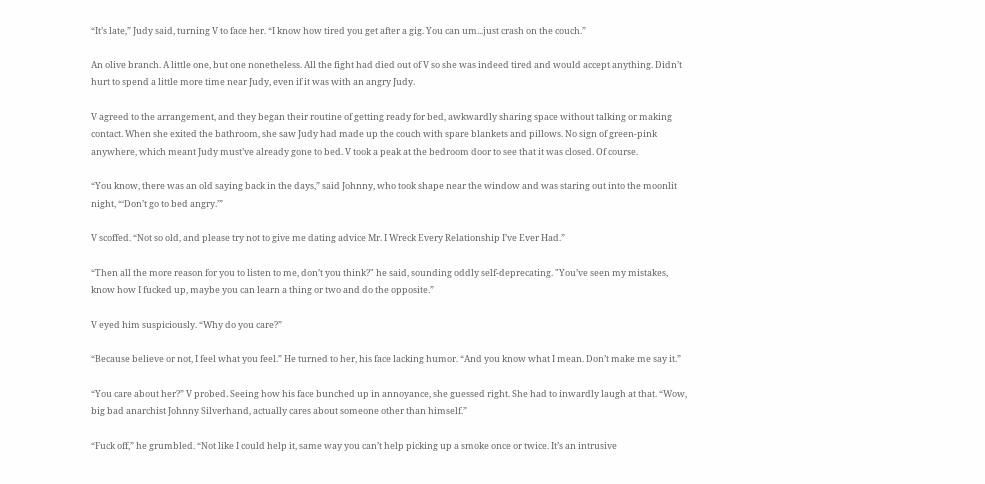“It’s late,” Judy said, turning V to face her. “I know how tired you get after a gig. You can um...just crash on the couch.”

An olive branch. A little one, but one nonetheless. All the fight had died out of V so she was indeed tired and would accept anything. Didn’t hurt to spend a little more time near Judy, even if it was with an angry Judy.

V agreed to the arrangement, and they began their routine of getting ready for bed, awkwardly sharing space without talking or making contact. When she exited the bathroom, she saw Judy had made up the couch with spare blankets and pillows. No sign of green-pink anywhere, which meant Judy must’ve already gone to bed. V took a peak at the bedroom door to see that it was closed. Of course.

“You know, there was an old saying back in the days,” said Johnny, who took shape near the window and was staring out into the moonlit night, “‘Don’t go to bed angry.’”

V scoffed. “Not so old, and please try not to give me dating advice Mr. I Wreck Every Relationship I’ve Ever Had.”

“Then all the more reason for you to listen to me, don’t you think?" he said, sounding oddly self-deprecating. "You’ve seen my mistakes, know how I fucked up, maybe you can learn a thing or two and do the opposite.”

V eyed him suspiciously. “Why do you care?”

“Because believe or not, I feel what you feel.” He turned to her, his face lacking humor. “And you know what I mean. Don’t make me say it.”

“You care about her?” V probed. Seeing how his face bunched up in annoyance, she guessed right. She had to inwardly laugh at that. “Wow, big bad anarchist Johnny Silverhand, actually cares about someone other than himself.”

“Fuck off,” he grumbled. “Not like I could help it, same way you can’t help picking up a smoke once or twice. It’s an intrusive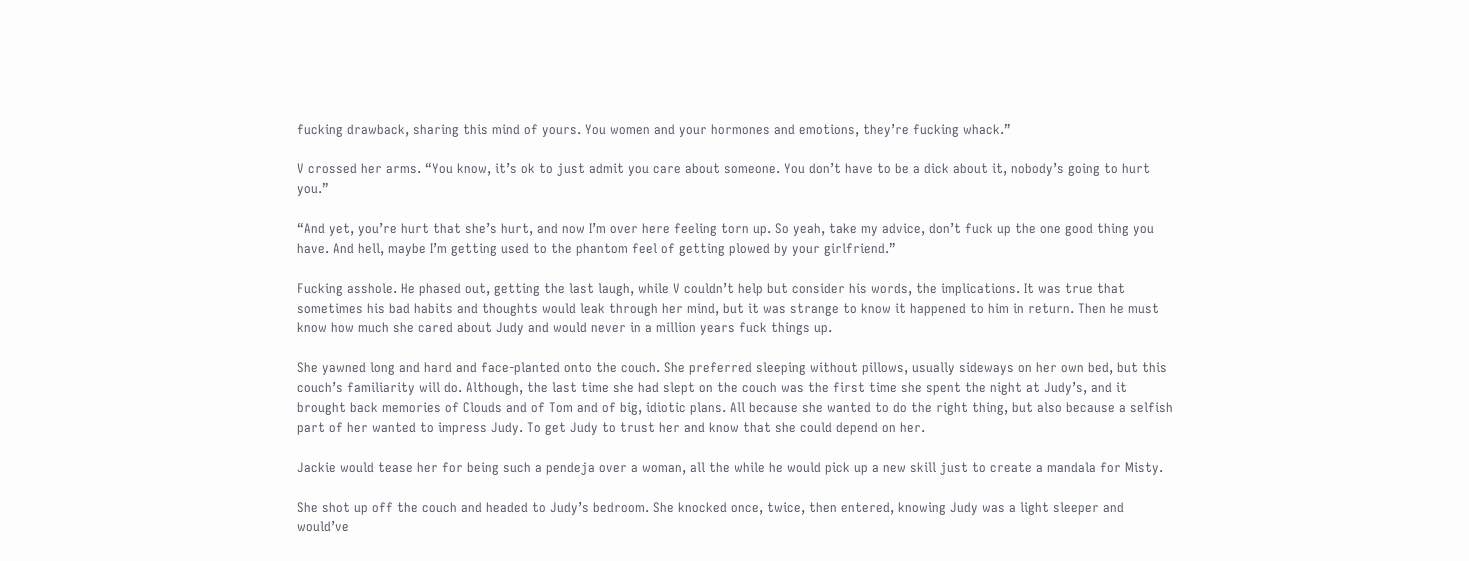fucking drawback, sharing this mind of yours. You women and your hormones and emotions, they’re fucking whack.”

V crossed her arms. “You know, it’s ok to just admit you care about someone. You don’t have to be a dick about it, nobody’s going to hurt you.”

“And yet, you’re hurt that she’s hurt, and now I’m over here feeling torn up. So yeah, take my advice, don’t fuck up the one good thing you have. And hell, maybe I’m getting used to the phantom feel of getting plowed by your girlfriend.”

Fucking asshole. He phased out, getting the last laugh, while V couldn’t help but consider his words, the implications. It was true that sometimes his bad habits and thoughts would leak through her mind, but it was strange to know it happened to him in return. Then he must know how much she cared about Judy and would never in a million years fuck things up.

She yawned long and hard and face-planted onto the couch. She preferred sleeping without pillows, usually sideways on her own bed, but this couch’s familiarity will do. Although, the last time she had slept on the couch was the first time she spent the night at Judy’s, and it brought back memories of Clouds and of Tom and of big, idiotic plans. All because she wanted to do the right thing, but also because a selfish part of her wanted to impress Judy. To get Judy to trust her and know that she could depend on her.

Jackie would tease her for being such a pendeja over a woman, all the while he would pick up a new skill just to create a mandala for Misty.

She shot up off the couch and headed to Judy’s bedroom. She knocked once, twice, then entered, knowing Judy was a light sleeper and would’ve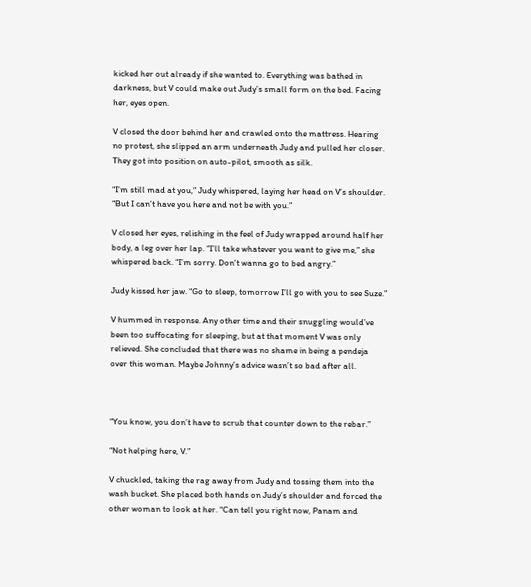kicked her out already if she wanted to. Everything was bathed in darkness, but V could make out Judy’s small form on the bed. Facing her, eyes open.

V closed the door behind her and crawled onto the mattress. Hearing no protest, she slipped an arm underneath Judy and pulled her closer. They got into position on auto-pilot, smooth as silk.

“I’m still mad at you,” Judy whispered, laying her head on V’s shoulder. “But I can’t have you here and not be with you.”

V closed her eyes, relishing in the feel of Judy wrapped around half her body, a leg over her lap. “I’ll take whatever you want to give me,” she whispered back. “I’m sorry. Don't wanna go to bed angry.”

Judy kissed her jaw. “Go to sleep, tomorrow I’ll go with you to see Suze.”

V hummed in response. Any other time and their snuggling would’ve been too suffocating for sleeping, but at that moment V was only relieved. She concluded that there was no shame in being a pendeja over this woman. Maybe Johnny’s advice wasn’t so bad after all.



“You know, you don’t have to scrub that counter down to the rebar.”

“Not helping here, V.”

V chuckled, taking the rag away from Judy and tossing them into the wash bucket. She placed both hands on Judy’s shoulder and forced the other woman to look at her. “Can tell you right now, Panam and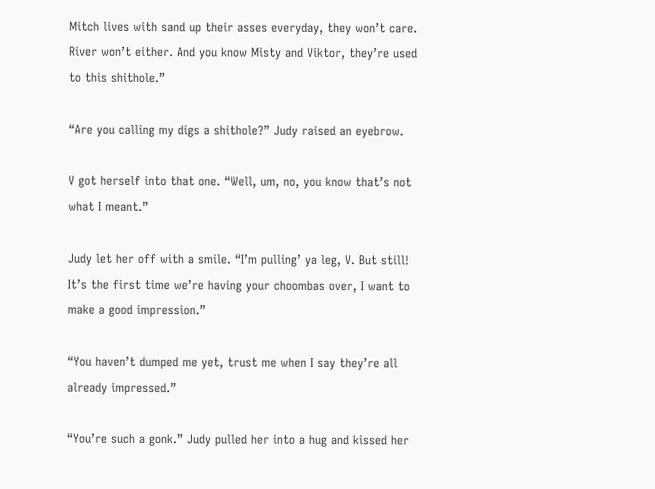Mitch lives with sand up their asses everyday, they won’t care. River won’t either. And you know Misty and Viktor, they’re used to this shithole.”

“Are you calling my digs a shithole?” Judy raised an eyebrow.

V got herself into that one. “Well, um, no, you know that’s not what I meant.”

Judy let her off with a smile. “I’m pulling’ ya leg, V. But still! It’s the first time we’re having your choombas over, I want to make a good impression.”

“You haven’t dumped me yet, trust me when I say they’re all already impressed.”

“You’re such a gonk.” Judy pulled her into a hug and kissed her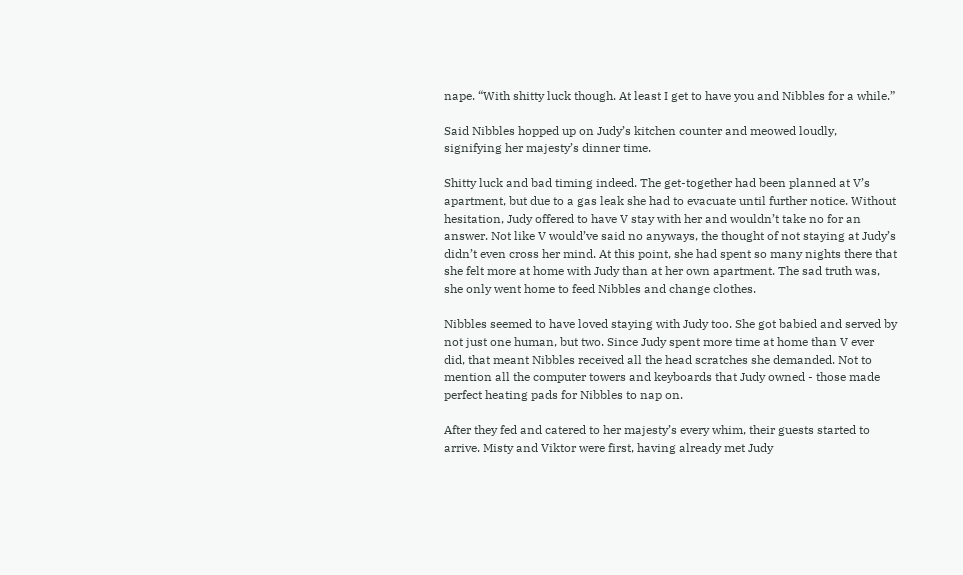nape. “With shitty luck though. At least I get to have you and Nibbles for a while.”

Said Nibbles hopped up on Judy’s kitchen counter and meowed loudly, signifying her majesty’s dinner time.

Shitty luck and bad timing indeed. The get-together had been planned at V’s apartment, but due to a gas leak she had to evacuate until further notice. Without hesitation, Judy offered to have V stay with her and wouldn’t take no for an answer. Not like V would’ve said no anyways, the thought of not staying at Judy’s didn’t even cross her mind. At this point, she had spent so many nights there that she felt more at home with Judy than at her own apartment. The sad truth was, she only went home to feed Nibbles and change clothes.

Nibbles seemed to have loved staying with Judy too. She got babied and served by not just one human, but two. Since Judy spent more time at home than V ever did, that meant Nibbles received all the head scratches she demanded. Not to mention all the computer towers and keyboards that Judy owned - those made perfect heating pads for Nibbles to nap on.

After they fed and catered to her majesty’s every whim, their guests started to arrive. Misty and Viktor were first, having already met Judy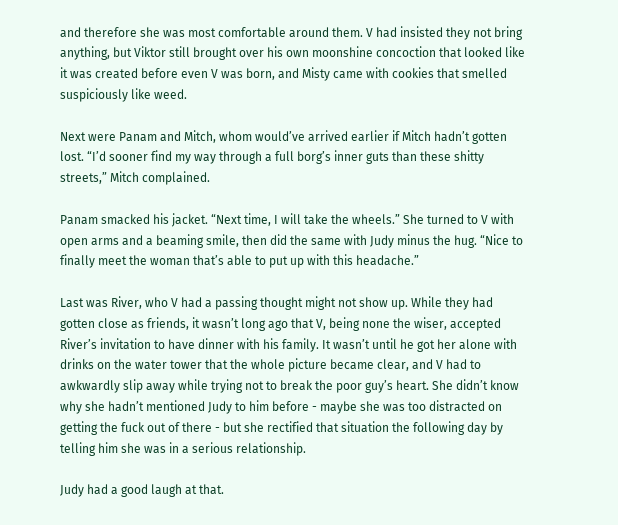and therefore she was most comfortable around them. V had insisted they not bring anything, but Viktor still brought over his own moonshine concoction that looked like it was created before even V was born, and Misty came with cookies that smelled suspiciously like weed.

Next were Panam and Mitch, whom would’ve arrived earlier if Mitch hadn’t gotten lost. “I’d sooner find my way through a full borg’s inner guts than these shitty streets,” Mitch complained.

Panam smacked his jacket. “Next time, I will take the wheels.” She turned to V with open arms and a beaming smile, then did the same with Judy minus the hug. “Nice to finally meet the woman that’s able to put up with this headache.”

Last was River, who V had a passing thought might not show up. While they had gotten close as friends, it wasn’t long ago that V, being none the wiser, accepted River’s invitation to have dinner with his family. It wasn’t until he got her alone with drinks on the water tower that the whole picture became clear, and V had to awkwardly slip away while trying not to break the poor guy’s heart. She didn’t know why she hadn’t mentioned Judy to him before - maybe she was too distracted on getting the fuck out of there - but she rectified that situation the following day by telling him she was in a serious relationship.

Judy had a good laugh at that.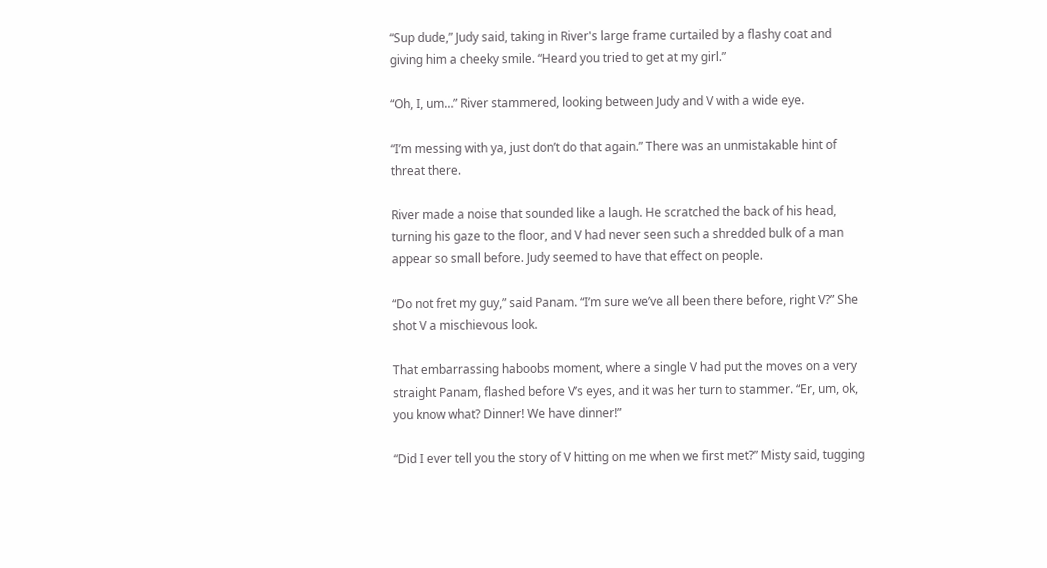“Sup dude,” Judy said, taking in River's large frame curtailed by a flashy coat and giving him a cheeky smile. “Heard you tried to get at my girl.”

“Oh, I, um…” River stammered, looking between Judy and V with a wide eye.

“I’m messing with ya, just don’t do that again.” There was an unmistakable hint of threat there.

River made a noise that sounded like a laugh. He scratched the back of his head, turning his gaze to the floor, and V had never seen such a shredded bulk of a man appear so small before. Judy seemed to have that effect on people.

“Do not fret my guy,” said Panam. “I’m sure we’ve all been there before, right V?” She shot V a mischievous look.

That embarrassing haboobs moment, where a single V had put the moves on a very straight Panam, flashed before V’s eyes, and it was her turn to stammer. “Er, um, ok, you know what? Dinner! We have dinner!”

“Did I ever tell you the story of V hitting on me when we first met?” Misty said, tugging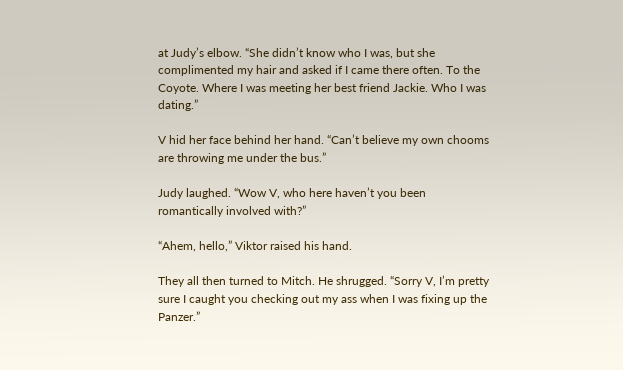at Judy’s elbow. “She didn’t know who I was, but she complimented my hair and asked if I came there often. To the Coyote. Where I was meeting her best friend Jackie. Who I was dating.”

V hid her face behind her hand. “Can’t believe my own chooms are throwing me under the bus.”

Judy laughed. “Wow V, who here haven’t you been romantically involved with?”

“Ahem, hello,” Viktor raised his hand.

They all then turned to Mitch. He shrugged. “Sorry V, I’m pretty sure I caught you checking out my ass when I was fixing up the Panzer.”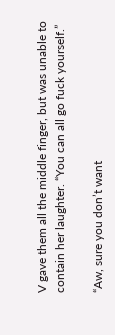V gave them all the middle finger, but was unable to contain her laughter. “You can all go fuck yourself.”

“Aw, sure you don’t want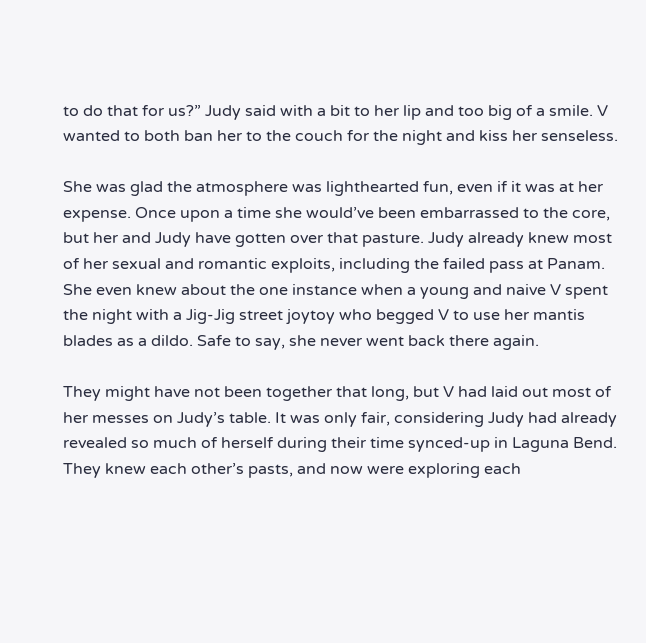to do that for us?” Judy said with a bit to her lip and too big of a smile. V wanted to both ban her to the couch for the night and kiss her senseless.

She was glad the atmosphere was lighthearted fun, even if it was at her expense. Once upon a time she would’ve been embarrassed to the core, but her and Judy have gotten over that pasture. Judy already knew most of her sexual and romantic exploits, including the failed pass at Panam. She even knew about the one instance when a young and naive V spent the night with a Jig-Jig street joytoy who begged V to use her mantis blades as a dildo. Safe to say, she never went back there again.

They might have not been together that long, but V had laid out most of her messes on Judy’s table. It was only fair, considering Judy had already revealed so much of herself during their time synced-up in Laguna Bend. They knew each other’s pasts, and now were exploring each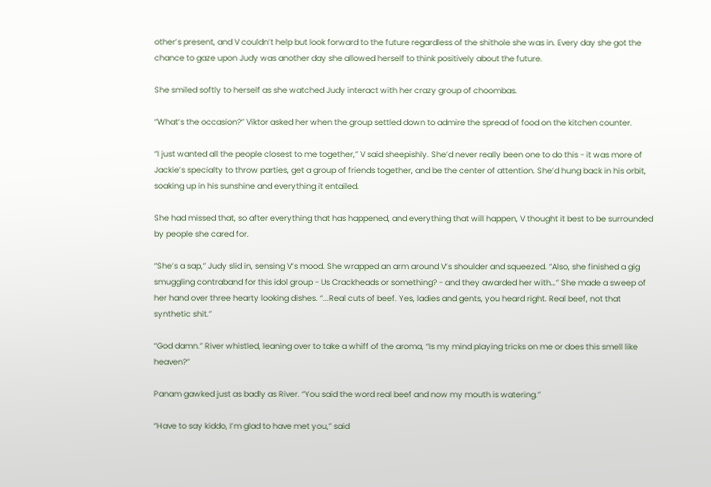other’s present, and V couldn’t help but look forward to the future regardless of the shithole she was in. Every day she got the chance to gaze upon Judy was another day she allowed herself to think positively about the future.

She smiled softly to herself as she watched Judy interact with her crazy group of choombas.

“What’s the occasion?” Viktor asked her when the group settled down to admire the spread of food on the kitchen counter.

“I just wanted all the people closest to me together,” V said sheepishly. She’d never really been one to do this - it was more of Jackie’s specialty to throw parties, get a group of friends together, and be the center of attention. She’d hung back in his orbit, soaking up in his sunshine and everything it entailed.

She had missed that, so after everything that has happened, and everything that will happen, V thought it best to be surrounded by people she cared for.

“She’s a sap,” Judy slid in, sensing V’s mood. She wrapped an arm around V’s shoulder and squeezed. “Also, she finished a gig smuggling contraband for this idol group - Us Crackheads or something? - and they awarded her with…” She made a sweep of her hand over three hearty looking dishes. “...Real cuts of beef. Yes, ladies and gents, you heard right. Real beef, not that synthetic shit.”

“God damn.” River whistled, leaning over to take a whiff of the aroma, “Is my mind playing tricks on me or does this smell like heaven?”

Panam gawked just as badly as River. “You said the word real beef and now my mouth is watering.”

“Have to say kiddo, I’m glad to have met you,” said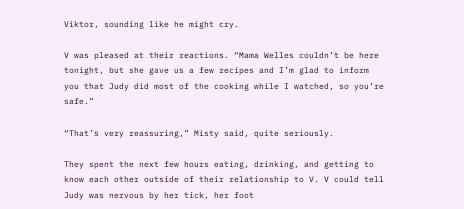Viktor, sounding like he might cry.

V was pleased at their reactions. “Mama Welles couldn’t be here tonight, but she gave us a few recipes and I’m glad to inform you that Judy did most of the cooking while I watched, so you’re safe.”

“That’s very reassuring,” Misty said, quite seriously.

They spent the next few hours eating, drinking, and getting to know each other outside of their relationship to V. V could tell Judy was nervous by her tick, her foot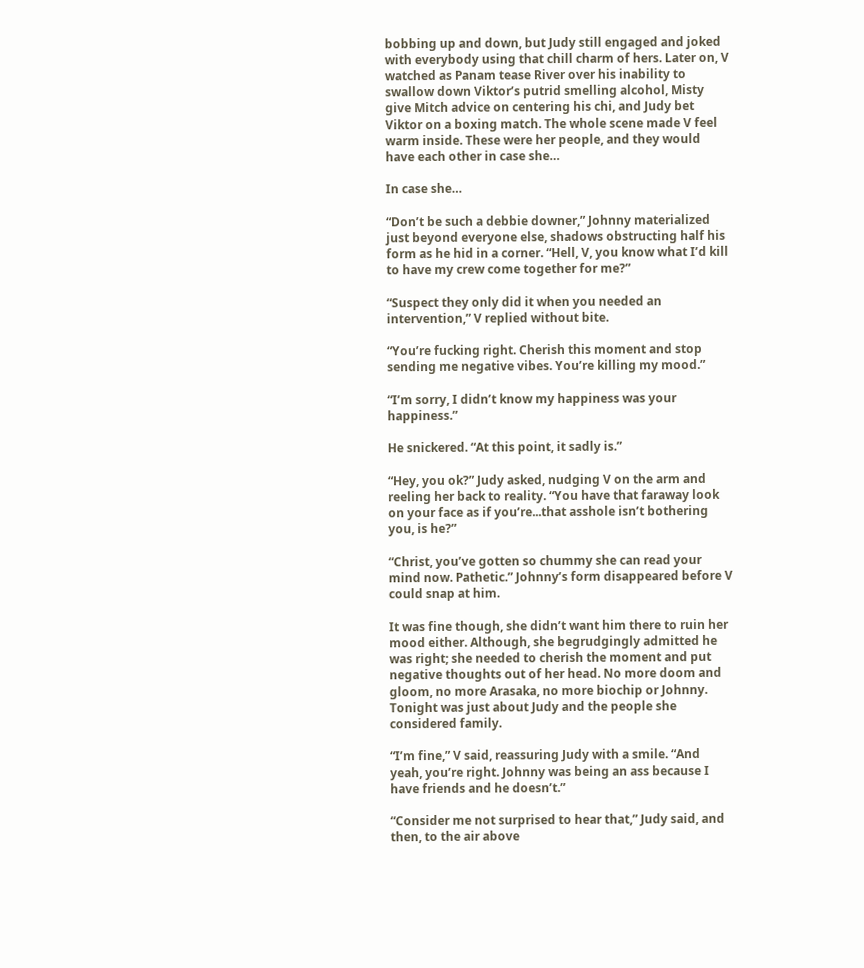bobbing up and down, but Judy still engaged and joked with everybody using that chill charm of hers. Later on, V watched as Panam tease River over his inability to swallow down Viktor’s putrid smelling alcohol, Misty give Mitch advice on centering his chi, and Judy bet Viktor on a boxing match. The whole scene made V feel warm inside. These were her people, and they would have each other in case she…

In case she…

“Don’t be such a debbie downer,” Johnny materialized just beyond everyone else, shadows obstructing half his form as he hid in a corner. “Hell, V, you know what I’d kill to have my crew come together for me?”

“Suspect they only did it when you needed an intervention,” V replied without bite.

“You’re fucking right. Cherish this moment and stop sending me negative vibes. You’re killing my mood.”

“I’m sorry, I didn’t know my happiness was your happiness.”

He snickered. “At this point, it sadly is.”

“Hey, you ok?” Judy asked, nudging V on the arm and reeling her back to reality. “You have that faraway look on your face as if you’re...that asshole isn’t bothering you, is he?”

“Christ, you’ve gotten so chummy she can read your mind now. Pathetic.” Johnny’s form disappeared before V could snap at him.

It was fine though, she didn’t want him there to ruin her mood either. Although, she begrudgingly admitted he was right; she needed to cherish the moment and put negative thoughts out of her head. No more doom and gloom, no more Arasaka, no more biochip or Johnny. Tonight was just about Judy and the people she considered family.

“I’m fine,” V said, reassuring Judy with a smile. “And yeah, you’re right. Johnny was being an ass because I have friends and he doesn’t.”

“Consider me not surprised to hear that,” Judy said, and then, to the air above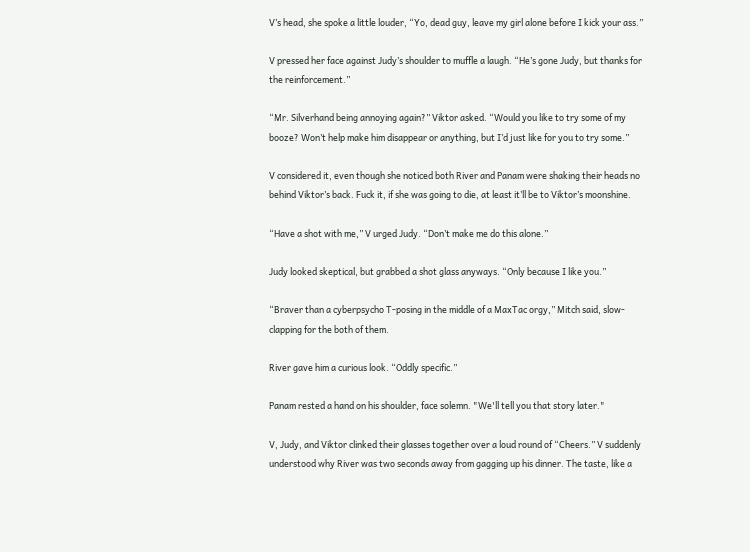V’s head, she spoke a little louder, “Yo, dead guy, leave my girl alone before I kick your ass.”

V pressed her face against Judy’s shoulder to muffle a laugh. “He’s gone Judy, but thanks for the reinforcement.”

“Mr. Silverhand being annoying again?” Viktor asked. “Would you like to try some of my booze? Won’t help make him disappear or anything, but I’d just like for you to try some.”

V considered it, even though she noticed both River and Panam were shaking their heads no behind Viktor’s back. Fuck it, if she was going to die, at least it’ll be to Viktor’s moonshine.

“Have a shot with me,” V urged Judy. “Don’t make me do this alone.”

Judy looked skeptical, but grabbed a shot glass anyways. “Only because I like you.”

“Braver than a cyberpsycho T-posing in the middle of a MaxTac orgy,” Mitch said, slow-clapping for the both of them.

River gave him a curious look. “Oddly specific.”

Panam rested a hand on his shoulder, face solemn. "We'll tell you that story later."

V, Judy, and Viktor clinked their glasses together over a loud round of “Cheers.” V suddenly understood why River was two seconds away from gagging up his dinner. The taste, like a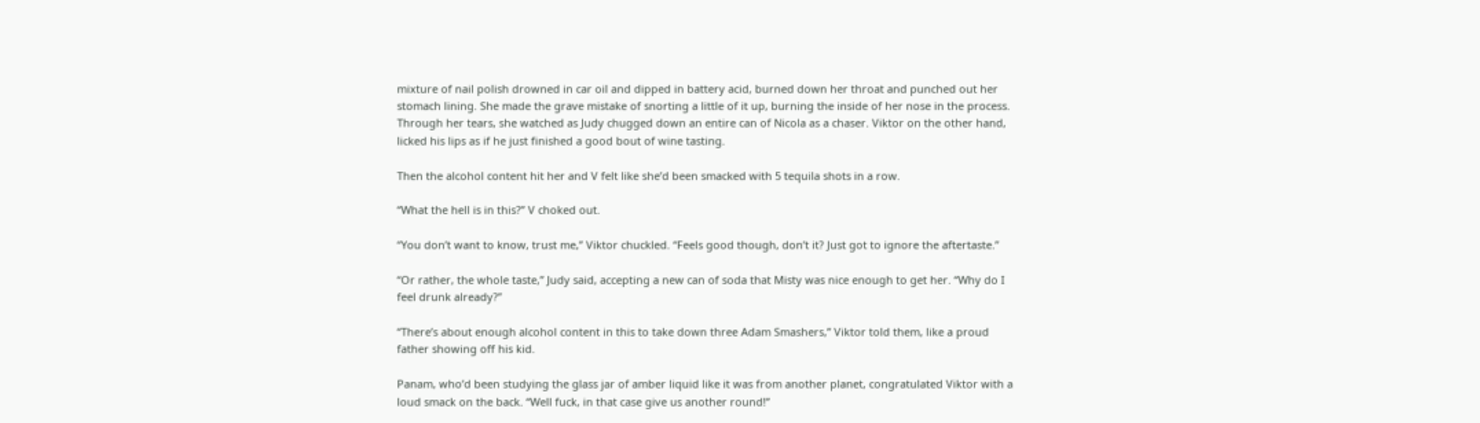mixture of nail polish drowned in car oil and dipped in battery acid, burned down her throat and punched out her stomach lining. She made the grave mistake of snorting a little of it up, burning the inside of her nose in the process. Through her tears, she watched as Judy chugged down an entire can of Nicola as a chaser. Viktor on the other hand, licked his lips as if he just finished a good bout of wine tasting.

Then the alcohol content hit her and V felt like she’d been smacked with 5 tequila shots in a row.

“What the hell is in this?” V choked out.

“You don’t want to know, trust me,” Viktor chuckled. “Feels good though, don’t it? Just got to ignore the aftertaste.”

“Or rather, the whole taste,” Judy said, accepting a new can of soda that Misty was nice enough to get her. “Why do I feel drunk already?”

“There’s about enough alcohol content in this to take down three Adam Smashers,” Viktor told them, like a proud father showing off his kid.

Panam, who’d been studying the glass jar of amber liquid like it was from another planet, congratulated Viktor with a loud smack on the back. “Well fuck, in that case give us another round!”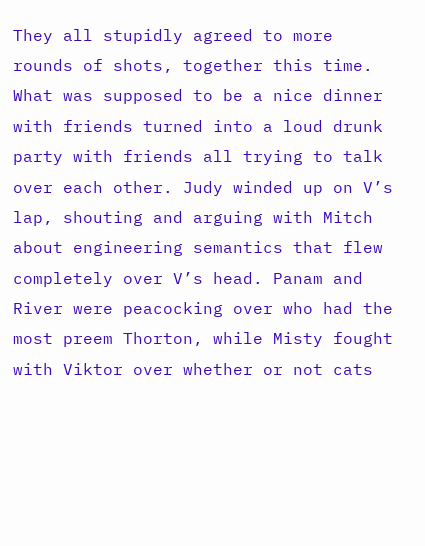They all stupidly agreed to more rounds of shots, together this time. What was supposed to be a nice dinner with friends turned into a loud drunk party with friends all trying to talk over each other. Judy winded up on V’s lap, shouting and arguing with Mitch about engineering semantics that flew completely over V’s head. Panam and River were peacocking over who had the most preem Thorton, while Misty fought with Viktor over whether or not cats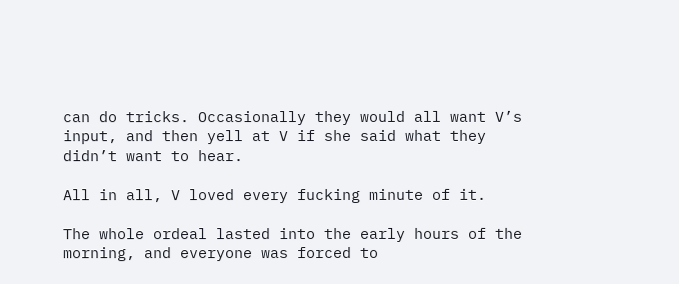can do tricks. Occasionally they would all want V’s input, and then yell at V if she said what they didn’t want to hear.

All in all, V loved every fucking minute of it.

The whole ordeal lasted into the early hours of the morning, and everyone was forced to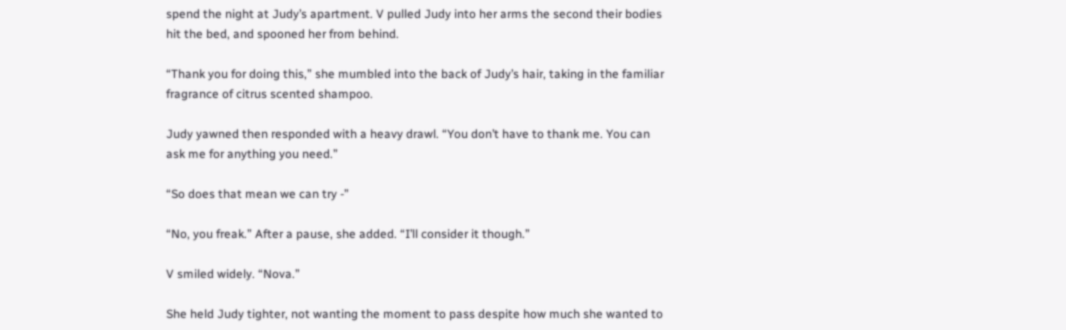spend the night at Judy’s apartment. V pulled Judy into her arms the second their bodies hit the bed, and spooned her from behind.

“Thank you for doing this,” she mumbled into the back of Judy’s hair, taking in the familiar fragrance of citrus scented shampoo.

Judy yawned then responded with a heavy drawl. “You don’t have to thank me. You can ask me for anything you need.”

“So does that mean we can try -”

“No, you freak.” After a pause, she added. “I’ll consider it though.”

V smiled widely. “Nova.”

She held Judy tighter, not wanting the moment to pass despite how much she wanted to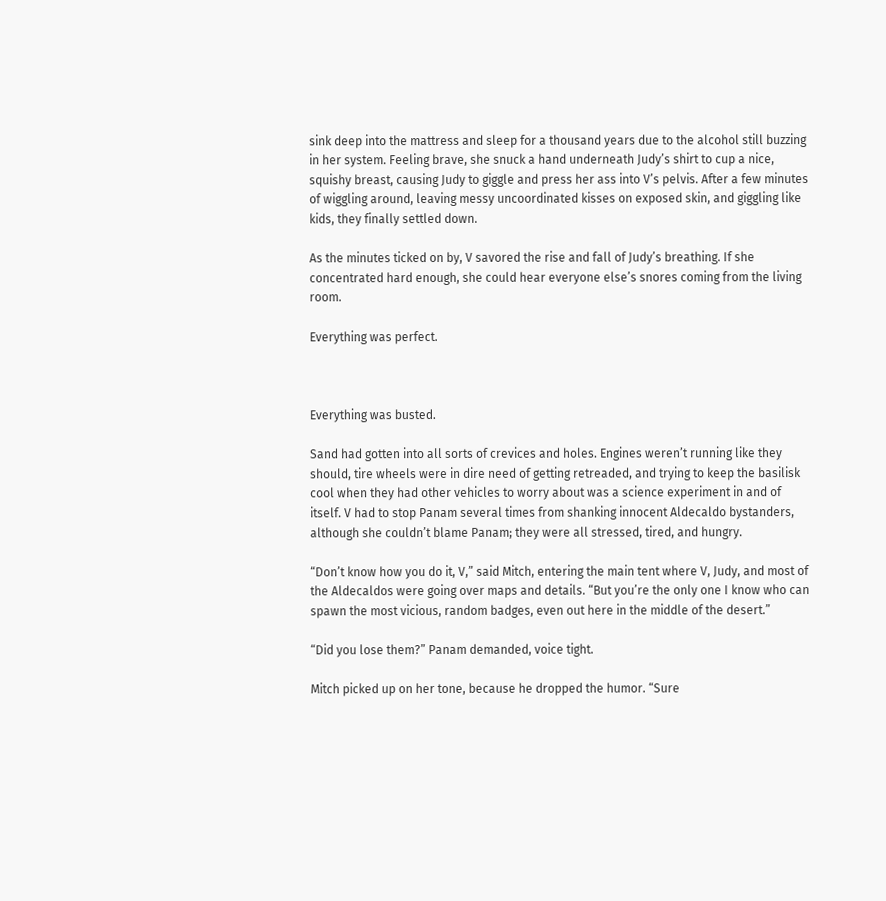sink deep into the mattress and sleep for a thousand years due to the alcohol still buzzing in her system. Feeling brave, she snuck a hand underneath Judy’s shirt to cup a nice, squishy breast, causing Judy to giggle and press her ass into V’s pelvis. After a few minutes of wiggling around, leaving messy uncoordinated kisses on exposed skin, and giggling like kids, they finally settled down.

As the minutes ticked on by, V savored the rise and fall of Judy’s breathing. If she concentrated hard enough, she could hear everyone else’s snores coming from the living room.

Everything was perfect.



Everything was busted.

Sand had gotten into all sorts of crevices and holes. Engines weren’t running like they should, tire wheels were in dire need of getting retreaded, and trying to keep the basilisk cool when they had other vehicles to worry about was a science experiment in and of itself. V had to stop Panam several times from shanking innocent Aldecaldo bystanders, although she couldn’t blame Panam; they were all stressed, tired, and hungry.

“Don’t know how you do it, V,” said Mitch, entering the main tent where V, Judy, and most of the Aldecaldos were going over maps and details. “But you’re the only one I know who can spawn the most vicious, random badges, even out here in the middle of the desert.”

“Did you lose them?” Panam demanded, voice tight.

Mitch picked up on her tone, because he dropped the humor. “Sure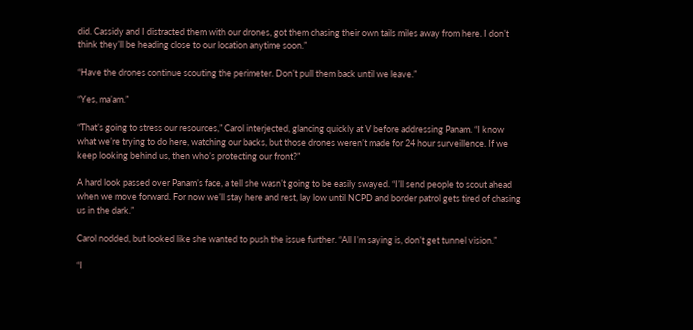did. Cassidy and I distracted them with our drones, got them chasing their own tails miles away from here. I don’t think they’ll be heading close to our location anytime soon.”

“Have the drones continue scouting the perimeter. Don’t pull them back until we leave.”

“Yes, ma’am.”

“That’s going to stress our resources,” Carol interjected, glancing quickly at V before addressing Panam. “I know what we’re trying to do here, watching our backs, but those drones weren’t made for 24 hour surveillence. If we keep looking behind us, then who’s protecting our front?”

A hard look passed over Panam’s face, a tell she wasn’t going to be easily swayed. “I’ll send people to scout ahead when we move forward. For now we’ll stay here and rest, lay low until NCPD and border patrol gets tired of chasing us in the dark.”

Carol nodded, but looked like she wanted to push the issue further. “All I’m saying is, don’t get tunnel vision.”

“I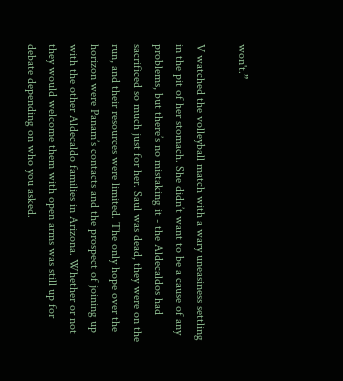won't.”

V watched the volleyball match with a wary uneasiness settling in the pit of her stomach. She didn’t want to be a cause of any problems, but there’s no mistaking it - the Aldecaldos had sacrificed so much just for her. Saul was dead, they were on the run, and their resources were limited. The only hope over the horizon were Panam’s contacts and the prospect of joining up with the other Aldecaldo families in Arizona. Whether or not they would welcome them with open arms was still up for debate depending on who you asked.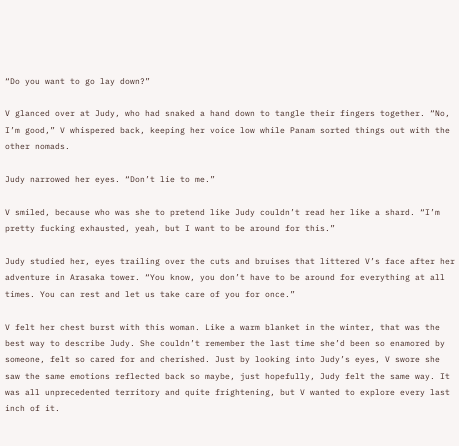“Do you want to go lay down?”

V glanced over at Judy, who had snaked a hand down to tangle their fingers together. “No, I’m good,” V whispered back, keeping her voice low while Panam sorted things out with the other nomads.

Judy narrowed her eyes. “Don’t lie to me.”

V smiled, because who was she to pretend like Judy couldn’t read her like a shard. “I’m pretty fucking exhausted, yeah, but I want to be around for this.”

Judy studied her, eyes trailing over the cuts and bruises that littered V’s face after her adventure in Arasaka tower. “You know, you don’t have to be around for everything at all times. You can rest and let us take care of you for once.”

V felt her chest burst with this woman. Like a warm blanket in the winter, that was the best way to describe Judy. She couldn’t remember the last time she’d been so enamored by someone, felt so cared for and cherished. Just by looking into Judy’s eyes, V swore she saw the same emotions reflected back so maybe, just hopefully, Judy felt the same way. It was all unprecedented territory and quite frightening, but V wanted to explore every last inch of it.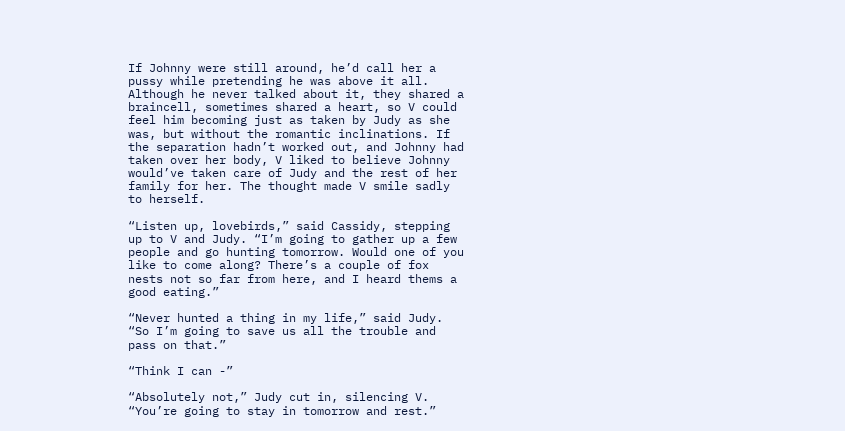If Johnny were still around, he’d call her a pussy while pretending he was above it all. Although he never talked about it, they shared a braincell, sometimes shared a heart, so V could feel him becoming just as taken by Judy as she was, but without the romantic inclinations. If the separation hadn’t worked out, and Johnny had taken over her body, V liked to believe Johnny would’ve taken care of Judy and the rest of her family for her. The thought made V smile sadly to herself.

“Listen up, lovebirds,” said Cassidy, stepping up to V and Judy. “I’m going to gather up a few people and go hunting tomorrow. Would one of you like to come along? There’s a couple of fox nests not so far from here, and I heard thems a good eating.”

“Never hunted a thing in my life,” said Judy. “So I’m going to save us all the trouble and pass on that.”

“Think I can -”

“Absolutely not,” Judy cut in, silencing V. “You’re going to stay in tomorrow and rest.”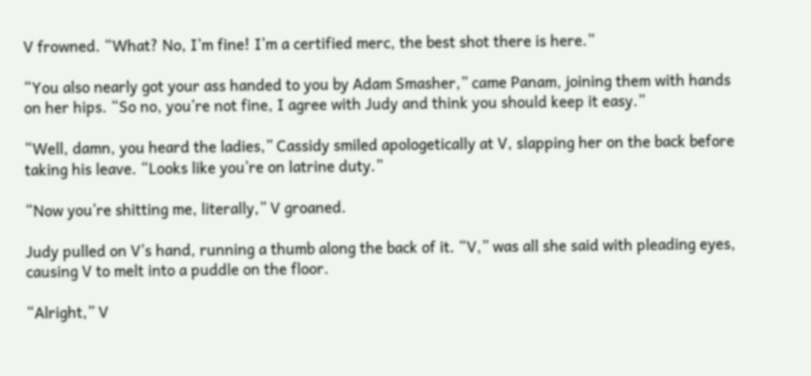V frowned. “What? No, I’m fine! I’m a certified merc, the best shot there is here.”

“You also nearly got your ass handed to you by Adam Smasher,” came Panam, joining them with hands on her hips. “So no, you’re not fine, I agree with Judy and think you should keep it easy.”

“Well, damn, you heard the ladies,” Cassidy smiled apologetically at V, slapping her on the back before taking his leave. “Looks like you’re on latrine duty.”

“Now you’re shitting me, literally,” V groaned.

Judy pulled on V’s hand, running a thumb along the back of it. “V,” was all she said with pleading eyes, causing V to melt into a puddle on the floor.

“Alright,” V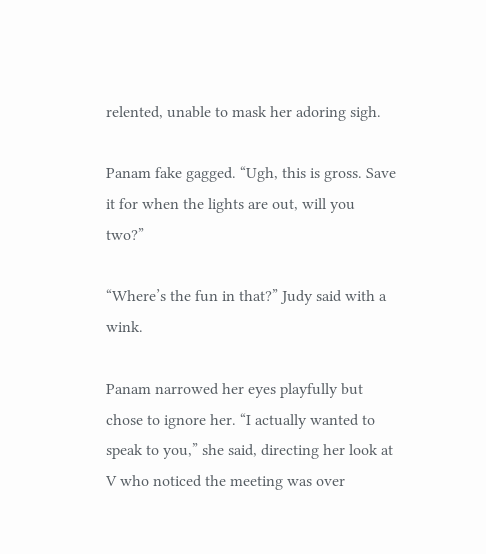relented, unable to mask her adoring sigh.

Panam fake gagged. “Ugh, this is gross. Save it for when the lights are out, will you two?”

“Where’s the fun in that?” Judy said with a wink.

Panam narrowed her eyes playfully but chose to ignore her. “I actually wanted to speak to you,” she said, directing her look at V who noticed the meeting was over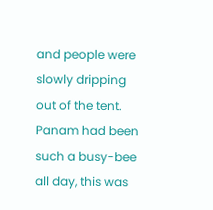and people were slowly dripping out of the tent. Panam had been such a busy-bee all day, this was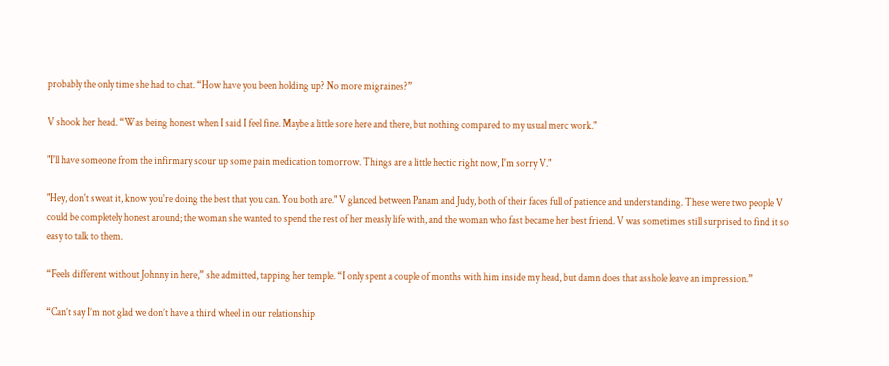probably the only time she had to chat. “How have you been holding up? No more migraines?”

V shook her head. “Was being honest when I said I feel fine. Maybe a little sore here and there, but nothing compared to my usual merc work."

"I'll have someone from the infirmary scour up some pain medication tomorrow. Things are a little hectic right now, I'm sorry V."

"Hey, don't sweat it, know you're doing the best that you can. You both are." V glanced between Panam and Judy, both of their faces full of patience and understanding. These were two people V could be completely honest around; the woman she wanted to spend the rest of her measly life with, and the woman who fast became her best friend. V was sometimes still surprised to find it so easy to talk to them.

“Feels different without Johnny in here,” she admitted, tapping her temple. “I only spent a couple of months with him inside my head, but damn does that asshole leave an impression.”

“Can’t say I’m not glad we don’t have a third wheel in our relationship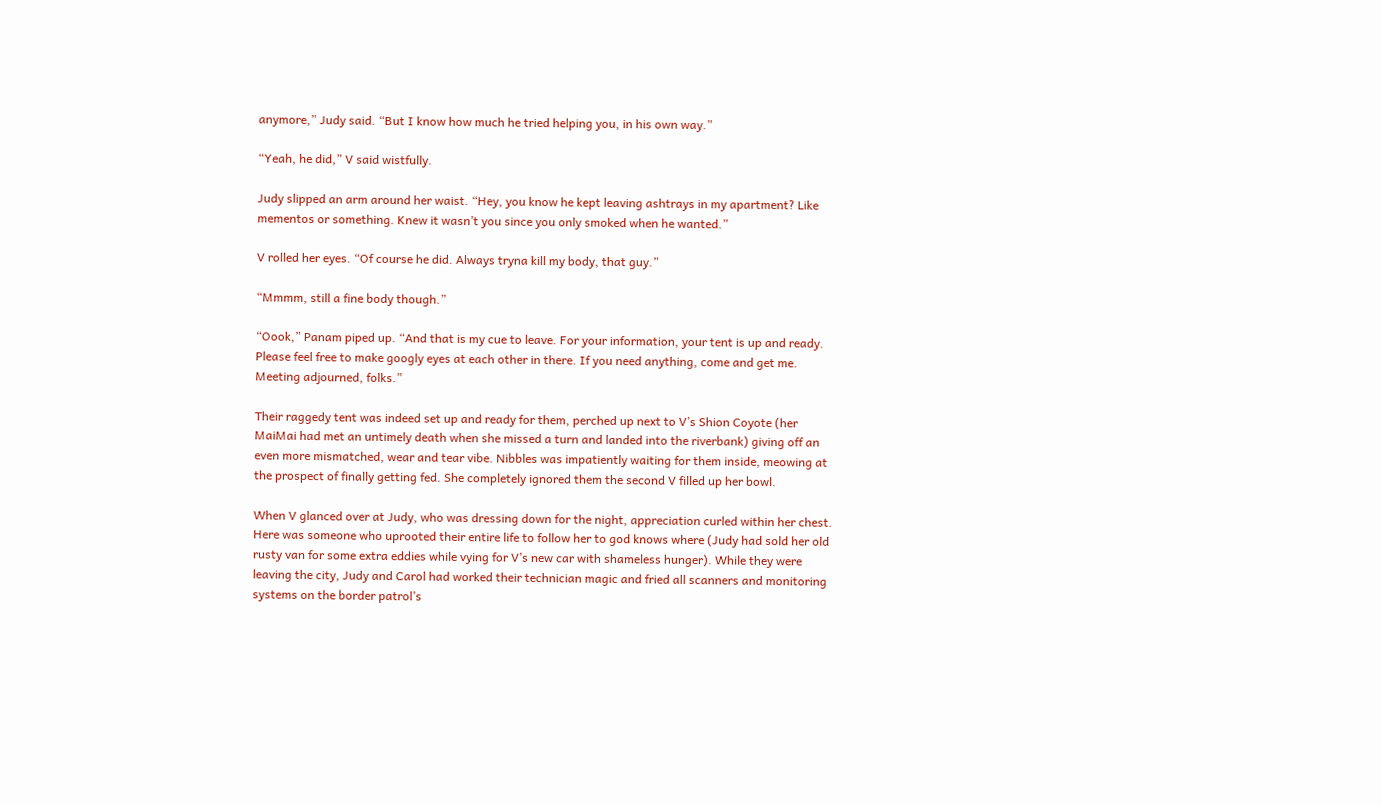anymore,” Judy said. “But I know how much he tried helping you, in his own way.”

“Yeah, he did,” V said wistfully.

Judy slipped an arm around her waist. “Hey, you know he kept leaving ashtrays in my apartment? Like mementos or something. Knew it wasn’t you since you only smoked when he wanted.”

V rolled her eyes. “Of course he did. Always tryna kill my body, that guy.”

“Mmmm, still a fine body though.”

“Oook,” Panam piped up. “And that is my cue to leave. For your information, your tent is up and ready. Please feel free to make googly eyes at each other in there. If you need anything, come and get me. Meeting adjourned, folks.”

Their raggedy tent was indeed set up and ready for them, perched up next to V’s Shion Coyote (her MaiMai had met an untimely death when she missed a turn and landed into the riverbank) giving off an even more mismatched, wear and tear vibe. Nibbles was impatiently waiting for them inside, meowing at the prospect of finally getting fed. She completely ignored them the second V filled up her bowl.

When V glanced over at Judy, who was dressing down for the night, appreciation curled within her chest. Here was someone who uprooted their entire life to follow her to god knows where (Judy had sold her old rusty van for some extra eddies while vying for V’s new car with shameless hunger). While they were leaving the city, Judy and Carol had worked their technician magic and fried all scanners and monitoring systems on the border patrol’s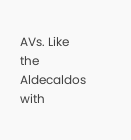AVs. Like the Aldecaldos with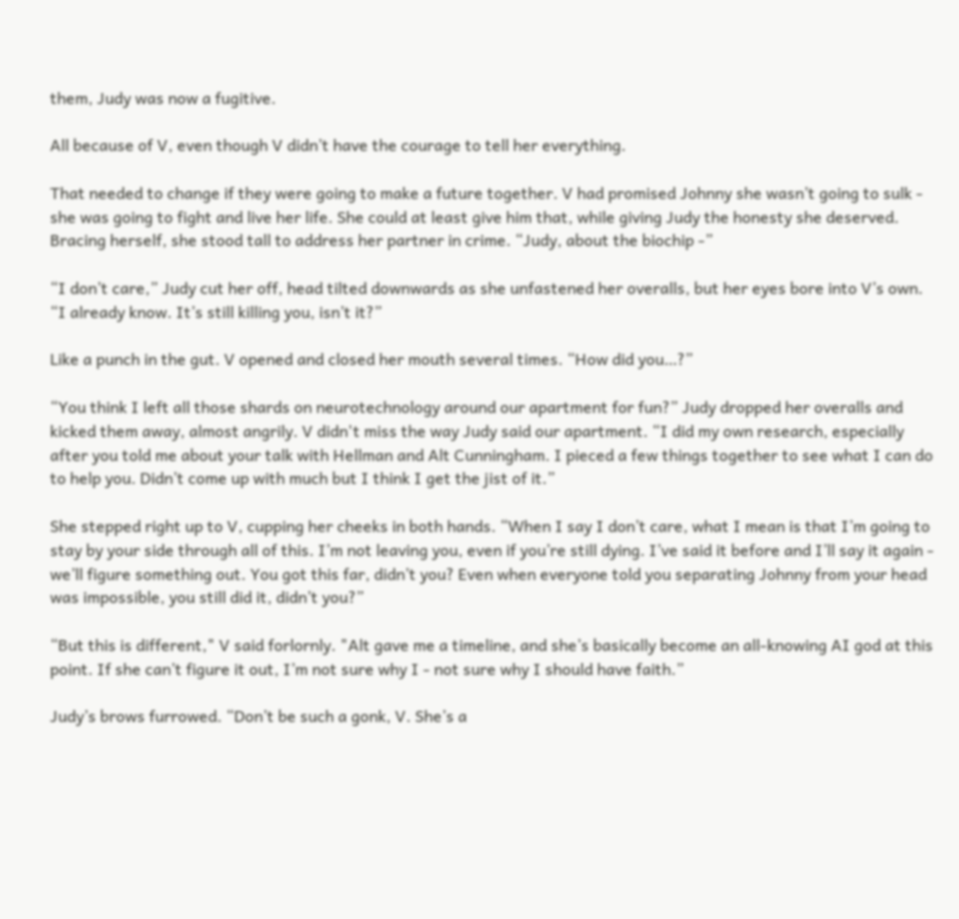them, Judy was now a fugitive.

All because of V, even though V didn’t have the courage to tell her everything.

That needed to change if they were going to make a future together. V had promised Johnny she wasn’t going to sulk - she was going to fight and live her life. She could at least give him that, while giving Judy the honesty she deserved. Bracing herself, she stood tall to address her partner in crime. “Judy, about the biochip -”

“I don’t care,” Judy cut her off, head tilted downwards as she unfastened her overalls, but her eyes bore into V’s own. “I already know. It’s still killing you, isn’t it?”

Like a punch in the gut. V opened and closed her mouth several times. “How did you…?”

“You think I left all those shards on neurotechnology around our apartment for fun?” Judy dropped her overalls and kicked them away, almost angrily. V didn't miss the way Judy said our apartment. “I did my own research, especially after you told me about your talk with Hellman and Alt Cunningham. I pieced a few things together to see what I can do to help you. Didn’t come up with much but I think I get the jist of it.”

She stepped right up to V, cupping her cheeks in both hands. “When I say I don’t care, what I mean is that I’m going to stay by your side through all of this. I’m not leaving you, even if you’re still dying. I’ve said it before and I’ll say it again - we’ll figure something out. You got this far, didn’t you? Even when everyone told you separating Johnny from your head was impossible, you still did it, didn’t you?”

“But this is different," V said forlornly. "Alt gave me a timeline, and she’s basically become an all-knowing AI god at this point. If she can’t figure it out, I’m not sure why I - not sure why I should have faith.”

Judy’s brows furrowed. “Don’t be such a gonk, V. She’s a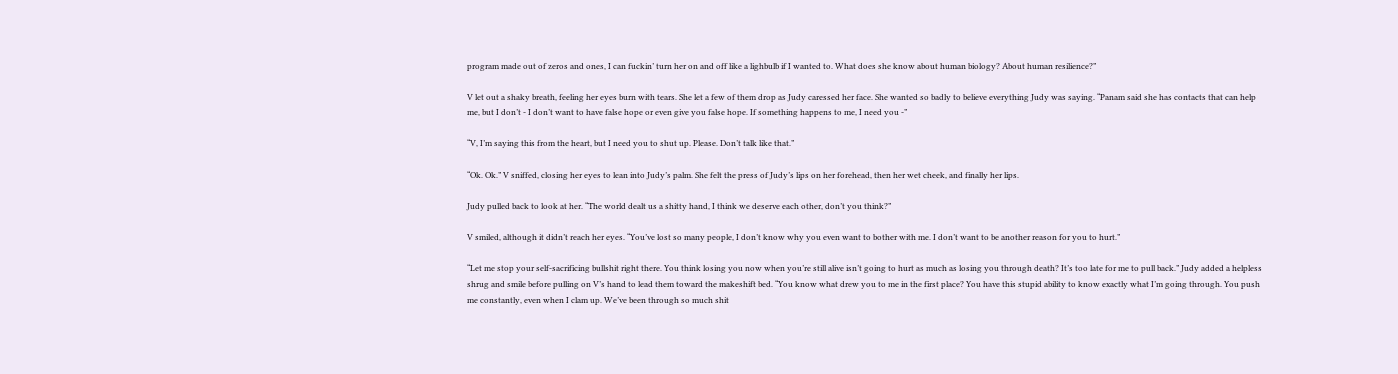program made out of zeros and ones, I can fuckin’ turn her on and off like a lighbulb if I wanted to. What does she know about human biology? About human resilience?”

V let out a shaky breath, feeling her eyes burn with tears. She let a few of them drop as Judy caressed her face. She wanted so badly to believe everything Judy was saying. “Panam said she has contacts that can help me, but I don’t - I don’t want to have false hope or even give you false hope. If something happens to me, I need you -”

“V, I’m saying this from the heart, but I need you to shut up. Please. Don’t talk like that.”

“Ok. Ok.” V sniffed, closing her eyes to lean into Judy’s palm. She felt the press of Judy’s lips on her forehead, then her wet cheek, and finally her lips.

Judy pulled back to look at her. “The world dealt us a shitty hand, I think we deserve each other, don’t you think?”

V smiled, although it didn’t reach her eyes. “You’ve lost so many people, I don’t know why you even want to bother with me. I don’t want to be another reason for you to hurt.”

“Let me stop your self-sacrificing bullshit right there. You think losing you now when you’re still alive isn’t going to hurt as much as losing you through death? It’s too late for me to pull back.” Judy added a helpless shrug and smile before pulling on V’s hand to lead them toward the makeshift bed. “You know what drew you to me in the first place? You have this stupid ability to know exactly what I’m going through. You push me constantly, even when I clam up. We’ve been through so much shit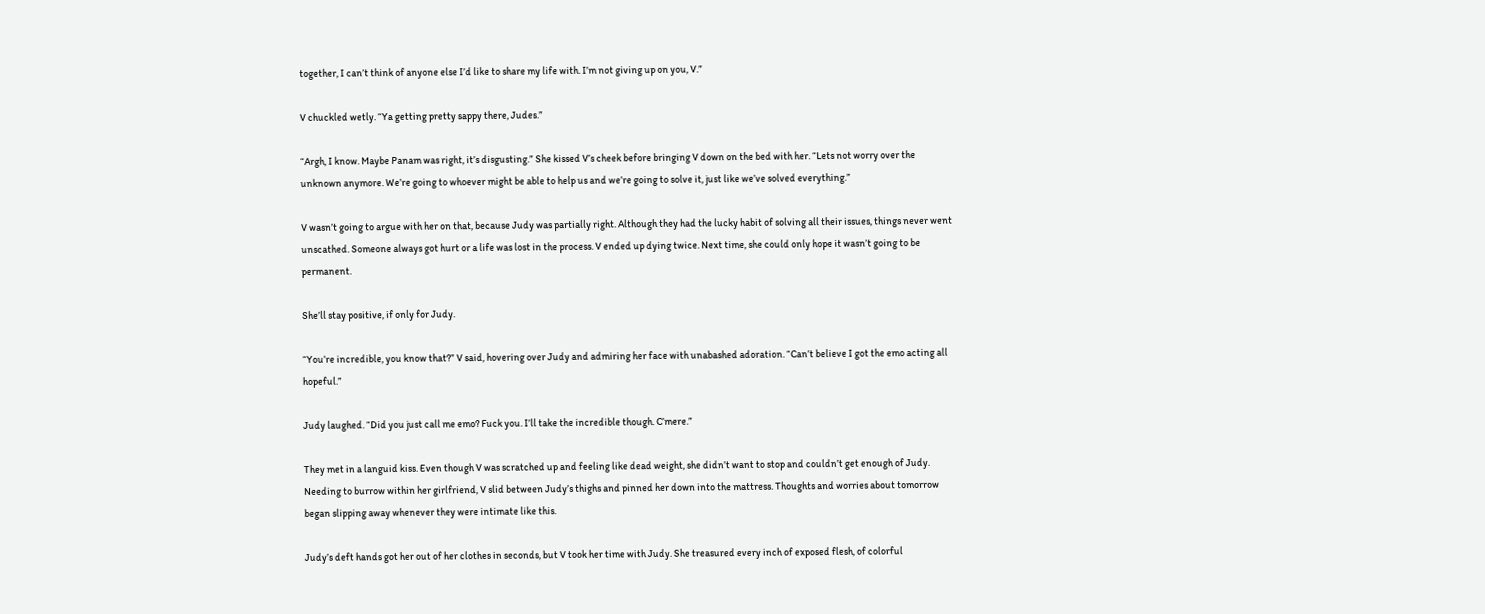together, I can’t think of anyone else I’d like to share my life with. I’m not giving up on you, V.”

V chuckled wetly. “Ya getting pretty sappy there, Judes.”

“Argh, I know. Maybe Panam was right, it’s disgusting.” She kissed V’s cheek before bringing V down on the bed with her. “Lets not worry over the unknown anymore. We’re going to whoever might be able to help us and we’re going to solve it, just like we’ve solved everything.”

V wasn’t going to argue with her on that, because Judy was partially right. Although they had the lucky habit of solving all their issues, things never went unscathed. Someone always got hurt or a life was lost in the process. V ended up dying twice. Next time, she could only hope it wasn’t going to be permanent.

She’ll stay positive, if only for Judy.

“You’re incredible, you know that?” V said, hovering over Judy and admiring her face with unabashed adoration. “Can’t believe I got the emo acting all hopeful.”

Judy laughed. “Did you just call me emo? Fuck you. I’ll take the incredible though. C’mere.”

They met in a languid kiss. Even though V was scratched up and feeling like dead weight, she didn’t want to stop and couldn’t get enough of Judy. Needing to burrow within her girlfriend, V slid between Judy’s thighs and pinned her down into the mattress. Thoughts and worries about tomorrow began slipping away whenever they were intimate like this.

Judy’s deft hands got her out of her clothes in seconds, but V took her time with Judy. She treasured every inch of exposed flesh, of colorful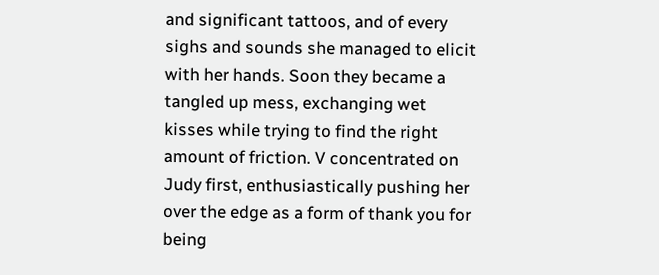and significant tattoos, and of every sighs and sounds she managed to elicit with her hands. Soon they became a tangled up mess, exchanging wet kisses while trying to find the right amount of friction. V concentrated on Judy first, enthusiastically pushing her over the edge as a form of thank you for being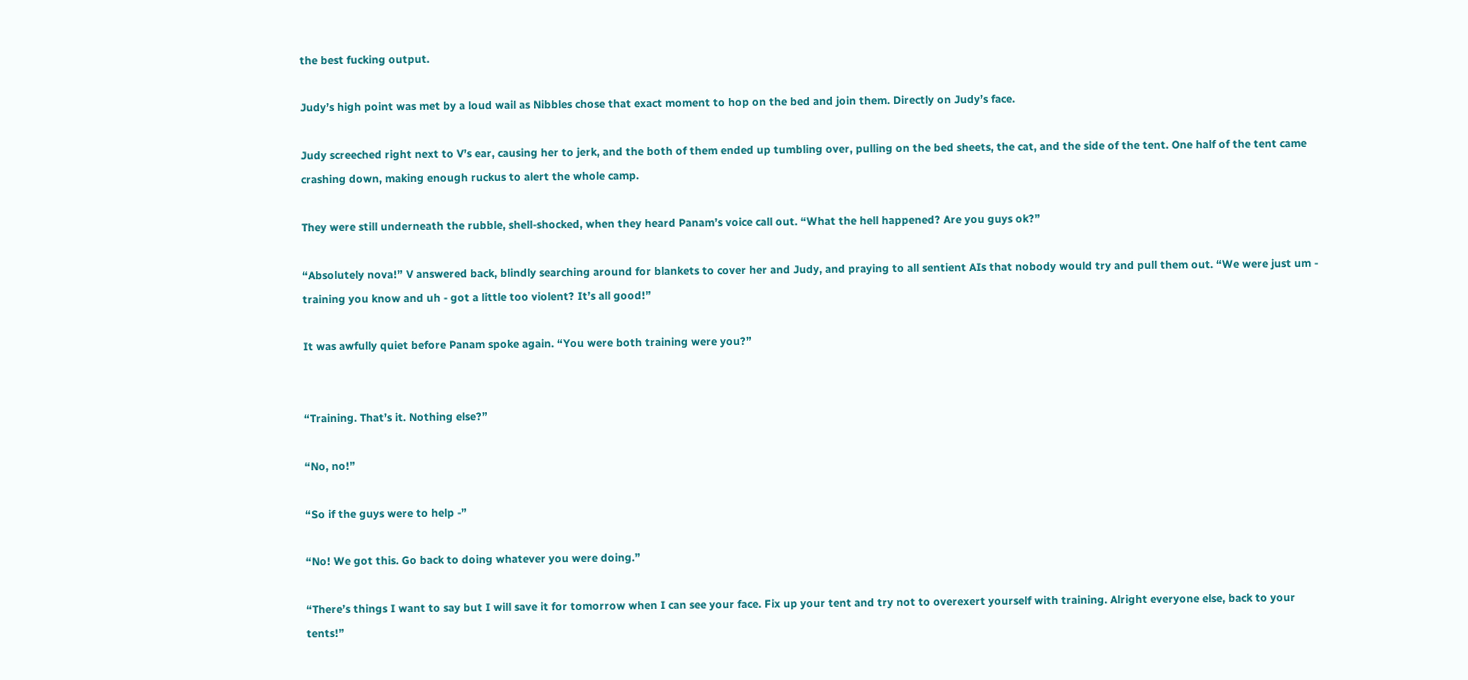the best fucking output.

Judy’s high point was met by a loud wail as Nibbles chose that exact moment to hop on the bed and join them. Directly on Judy’s face.

Judy screeched right next to V’s ear, causing her to jerk, and the both of them ended up tumbling over, pulling on the bed sheets, the cat, and the side of the tent. One half of the tent came crashing down, making enough ruckus to alert the whole camp.

They were still underneath the rubble, shell-shocked, when they heard Panam’s voice call out. “What the hell happened? Are you guys ok?”

“Absolutely nova!” V answered back, blindly searching around for blankets to cover her and Judy, and praying to all sentient AIs that nobody would try and pull them out. “We were just um - training you know and uh - got a little too violent? It’s all good!”

It was awfully quiet before Panam spoke again. “You were both training were you?”


“Training. That’s it. Nothing else?”

“No, no!”

“So if the guys were to help -”

“No! We got this. Go back to doing whatever you were doing.”

“There’s things I want to say but I will save it for tomorrow when I can see your face. Fix up your tent and try not to overexert yourself with training. Alright everyone else, back to your tents!”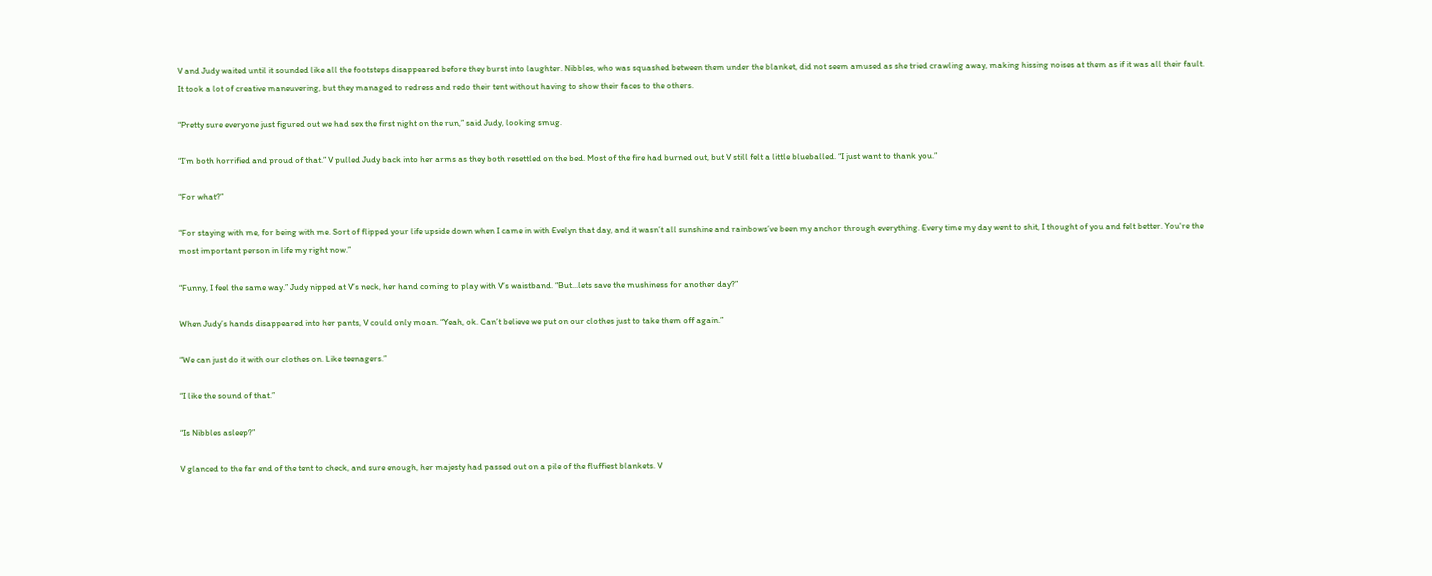V and Judy waited until it sounded like all the footsteps disappeared before they burst into laughter. Nibbles, who was squashed between them under the blanket, did not seem amused as she tried crawling away, making hissing noises at them as if it was all their fault. It took a lot of creative maneuvering, but they managed to redress and redo their tent without having to show their faces to the others.

“Pretty sure everyone just figured out we had sex the first night on the run,” said Judy, looking smug.

“I’m both horrified and proud of that.” V pulled Judy back into her arms as they both resettled on the bed. Most of the fire had burned out, but V still felt a little blueballed. “I just want to thank you.”

“For what?”

“For staying with me, for being with me. Sort of flipped your life upside down when I came in with Evelyn that day, and it wasn’t all sunshine and rainbows’ve been my anchor through everything. Every time my day went to shit, I thought of you and felt better. You're the most important person in life my right now.”

“Funny, I feel the same way.” Judy nipped at V’s neck, her hand coming to play with V’s waistband. “But...lets save the mushiness for another day?”

When Judy’s hands disappeared into her pants, V could only moan. “Yeah, ok. Can’t believe we put on our clothes just to take them off again.”

“We can just do it with our clothes on. Like teenagers.”

“I like the sound of that.”

“Is Nibbles asleep?”

V glanced to the far end of the tent to check, and sure enough, her majesty had passed out on a pile of the fluffiest blankets. V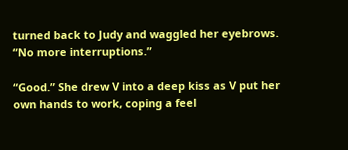turned back to Judy and waggled her eyebrows. “No more interruptions.”

“Good.” She drew V into a deep kiss as V put her own hands to work, coping a feel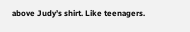above Judy’s shirt. Like teenagers.